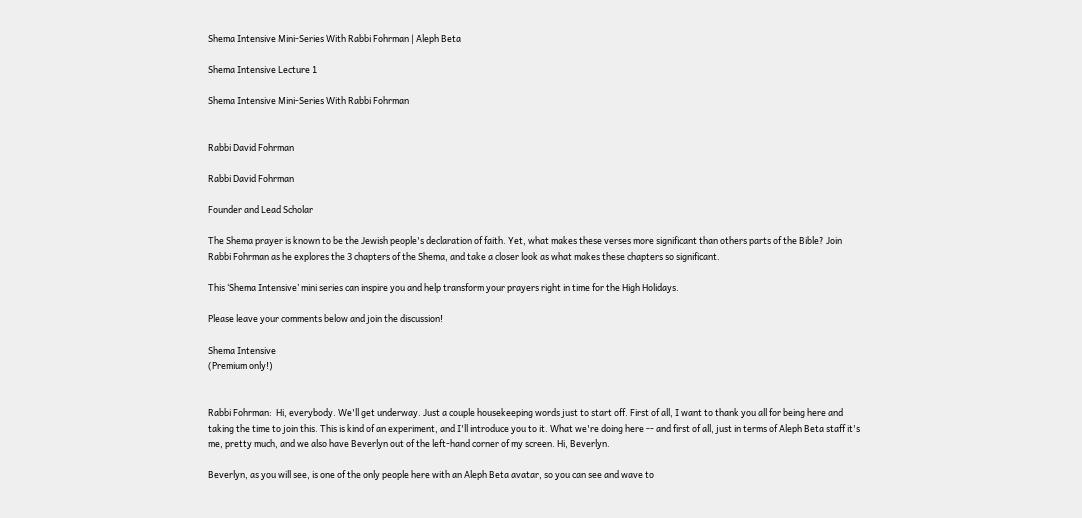Shema Intensive Mini-Series With Rabbi Fohrman | Aleph Beta

Shema Intensive Lecture 1

Shema Intensive Mini-Series With Rabbi Fohrman


Rabbi David Fohrman

Rabbi David Fohrman

Founder and Lead Scholar

The Shema prayer is known to be the Jewish people's declaration of faith. Yet, what makes these verses more significant than others parts of the Bible? Join Rabbi Fohrman as he explores the 3 chapters of the Shema, and take a closer look as what makes these chapters so significant.

This ‘Shema Intensive’ mini series can inspire you and help transform your prayers right in time for the High Holidays.

Please leave your comments below and join the discussion!

Shema Intensive
(Premium only!)


Rabbi Fohrman:  Hi, everybody. We'll get underway. Just a couple housekeeping words just to start off. First of all, I want to thank you all for being here and taking the time to join this. This is kind of an experiment, and I'll introduce you to it. What we're doing here -- and first of all, just in terms of Aleph Beta staff it's me, pretty much, and we also have Beverlyn out of the left-hand corner of my screen. Hi, Beverlyn.

Beverlyn, as you will see, is one of the only people here with an Aleph Beta avatar, so you can see and wave to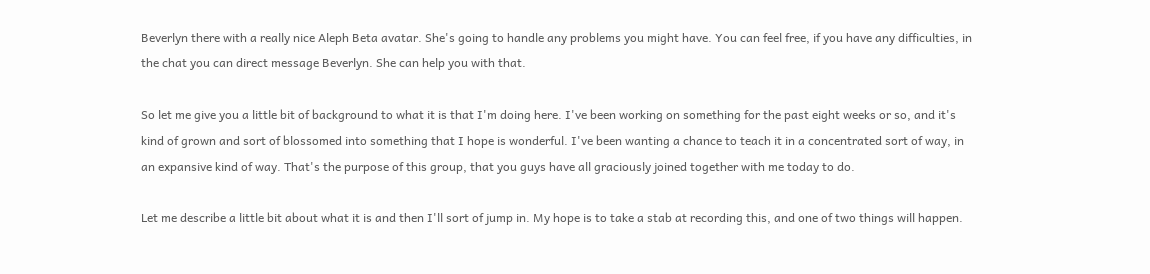Beverlyn there with a really nice Aleph Beta avatar. She's going to handle any problems you might have. You can feel free, if you have any difficulties, in the chat you can direct message Beverlyn. She can help you with that.

So let me give you a little bit of background to what it is that I'm doing here. I've been working on something for the past eight weeks or so, and it's kind of grown and sort of blossomed into something that I hope is wonderful. I've been wanting a chance to teach it in a concentrated sort of way, in an expansive kind of way. That's the purpose of this group, that you guys have all graciously joined together with me today to do.

Let me describe a little bit about what it is and then I'll sort of jump in. My hope is to take a stab at recording this, and one of two things will happen.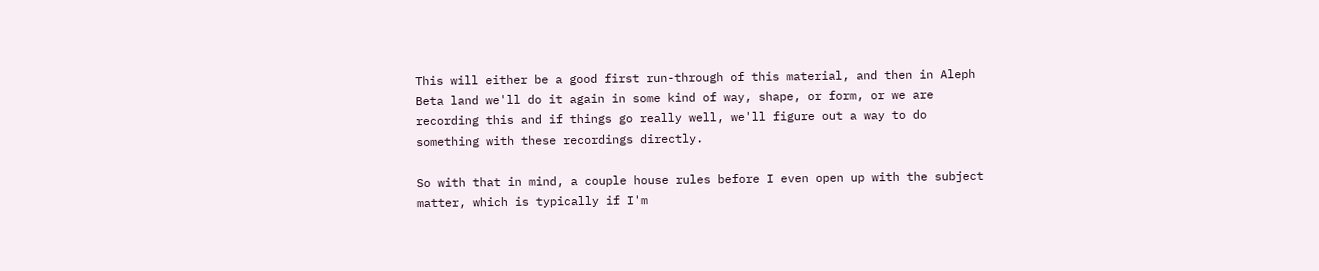This will either be a good first run-through of this material, and then in Aleph Beta land we'll do it again in some kind of way, shape, or form, or we are recording this and if things go really well, we'll figure out a way to do something with these recordings directly.

So with that in mind, a couple house rules before I even open up with the subject matter, which is typically if I'm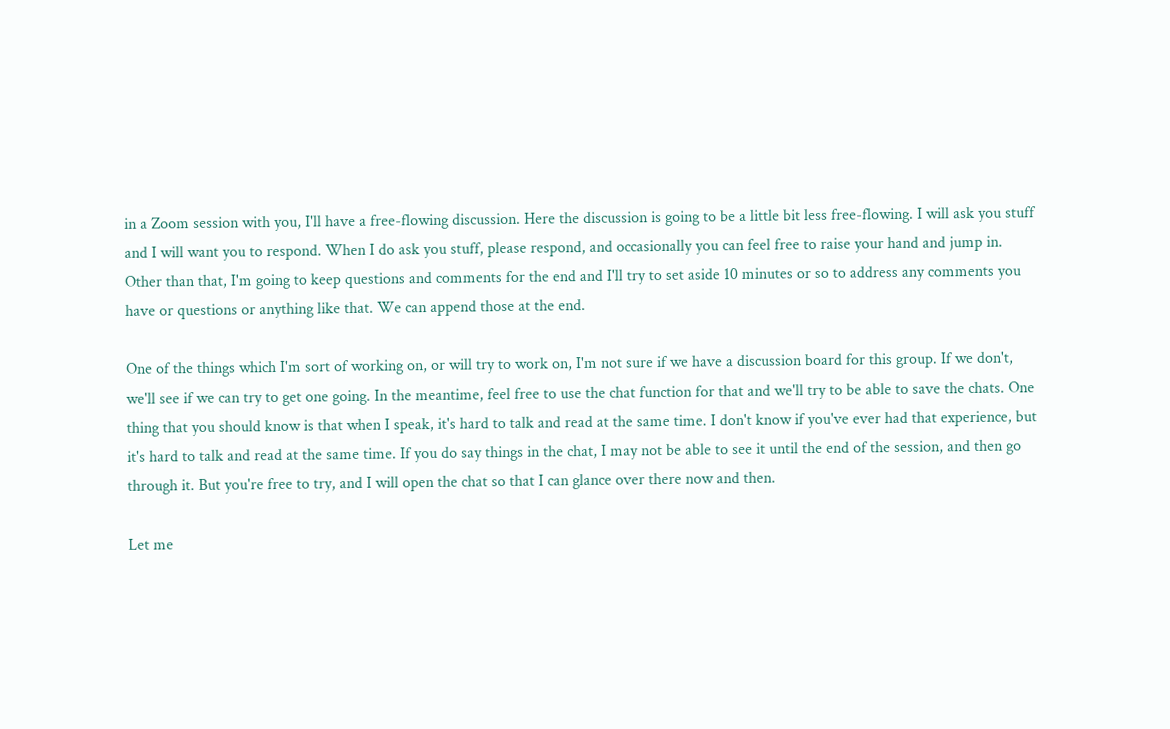in a Zoom session with you, I'll have a free-flowing discussion. Here the discussion is going to be a little bit less free-flowing. I will ask you stuff and I will want you to respond. When I do ask you stuff, please respond, and occasionally you can feel free to raise your hand and jump in. Other than that, I'm going to keep questions and comments for the end and I'll try to set aside 10 minutes or so to address any comments you have or questions or anything like that. We can append those at the end.

One of the things which I'm sort of working on, or will try to work on, I'm not sure if we have a discussion board for this group. If we don't, we'll see if we can try to get one going. In the meantime, feel free to use the chat function for that and we'll try to be able to save the chats. One thing that you should know is that when I speak, it's hard to talk and read at the same time. I don't know if you've ever had that experience, but it's hard to talk and read at the same time. If you do say things in the chat, I may not be able to see it until the end of the session, and then go through it. But you're free to try, and I will open the chat so that I can glance over there now and then.

Let me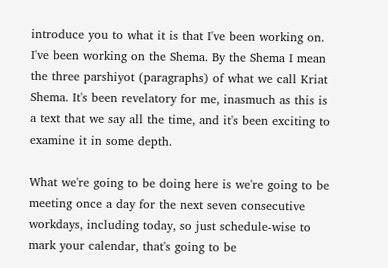introduce you to what it is that I've been working on. I've been working on the Shema. By the Shema I mean the three parshiyot (paragraphs) of what we call Kriat Shema. It's been revelatory for me, inasmuch as this is a text that we say all the time, and it's been exciting to examine it in some depth.

What we're going to be doing here is we're going to be meeting once a day for the next seven consecutive workdays, including today, so just schedule-wise to mark your calendar, that's going to be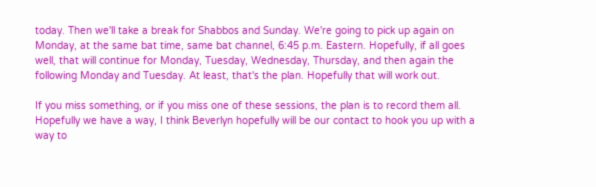today. Then we'll take a break for Shabbos and Sunday. We're going to pick up again on Monday, at the same bat time, same bat channel, 6:45 p.m. Eastern. Hopefully, if all goes well, that will continue for Monday, Tuesday, Wednesday, Thursday, and then again the following Monday and Tuesday. At least, that's the plan. Hopefully that will work out.

If you miss something, or if you miss one of these sessions, the plan is to record them all. Hopefully we have a way, I think Beverlyn hopefully will be our contact to hook you up with a way to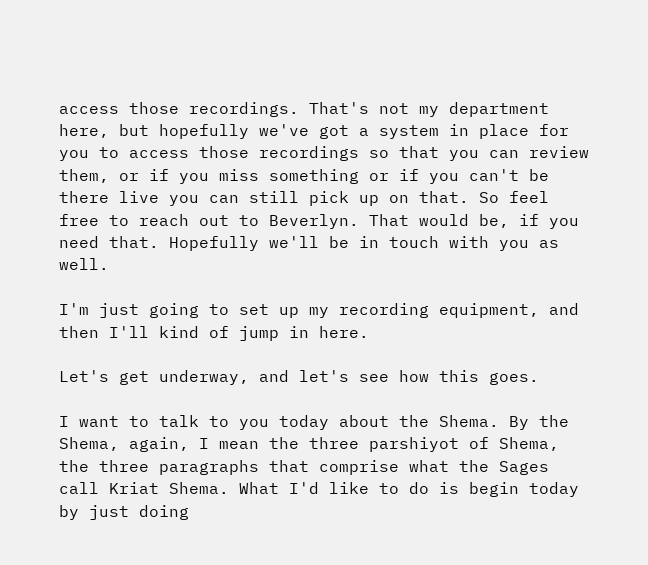access those recordings. That's not my department here, but hopefully we've got a system in place for you to access those recordings so that you can review them, or if you miss something or if you can't be there live you can still pick up on that. So feel free to reach out to Beverlyn. That would be, if you need that. Hopefully we'll be in touch with you as well.

I'm just going to set up my recording equipment, and then I'll kind of jump in here.

Let's get underway, and let's see how this goes.

I want to talk to you today about the Shema. By the Shema, again, I mean the three parshiyot of Shema, the three paragraphs that comprise what the Sages call Kriat Shema. What I'd like to do is begin today by just doing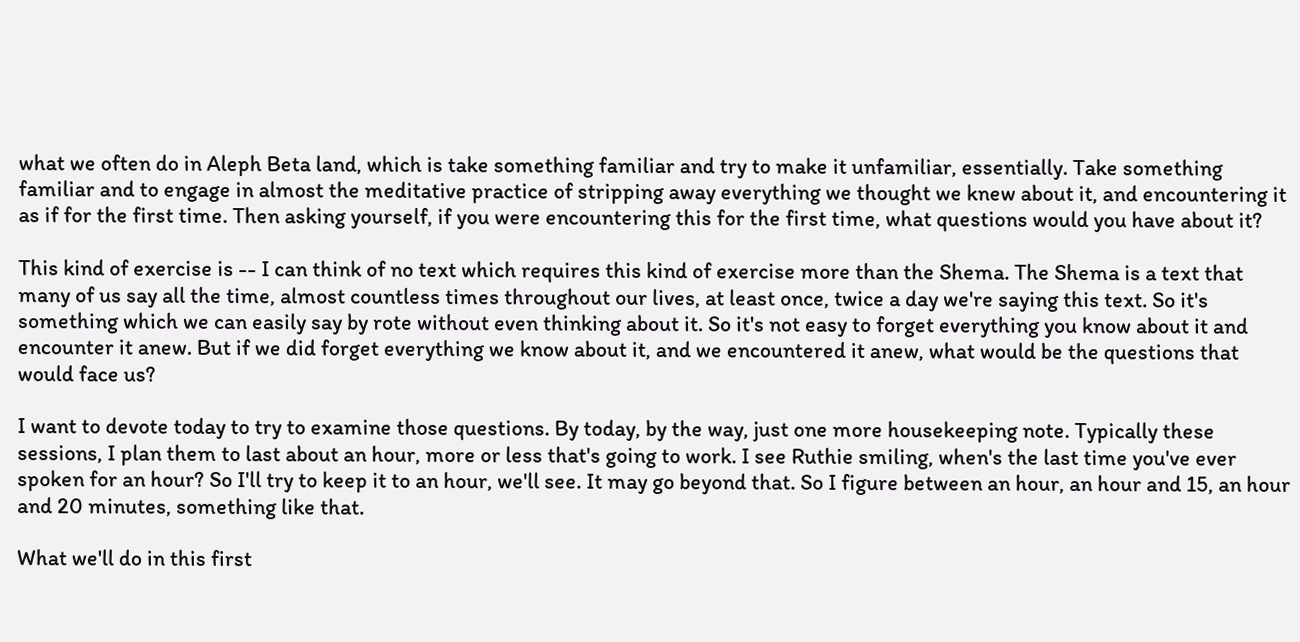what we often do in Aleph Beta land, which is take something familiar and try to make it unfamiliar, essentially. Take something familiar and to engage in almost the meditative practice of stripping away everything we thought we knew about it, and encountering it as if for the first time. Then asking yourself, if you were encountering this for the first time, what questions would you have about it?

This kind of exercise is -- I can think of no text which requires this kind of exercise more than the Shema. The Shema is a text that many of us say all the time, almost countless times throughout our lives, at least once, twice a day we're saying this text. So it's something which we can easily say by rote without even thinking about it. So it's not easy to forget everything you know about it and encounter it anew. But if we did forget everything we know about it, and we encountered it anew, what would be the questions that would face us?

I want to devote today to try to examine those questions. By today, by the way, just one more housekeeping note. Typically these sessions, I plan them to last about an hour, more or less that's going to work. I see Ruthie smiling, when's the last time you've ever spoken for an hour? So I'll try to keep it to an hour, we'll see. It may go beyond that. So I figure between an hour, an hour and 15, an hour and 20 minutes, something like that.

What we'll do in this first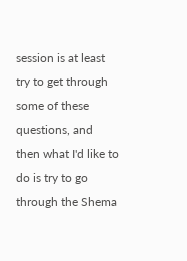session is at least try to get through some of these questions, and then what I'd like to do is try to go through the Shema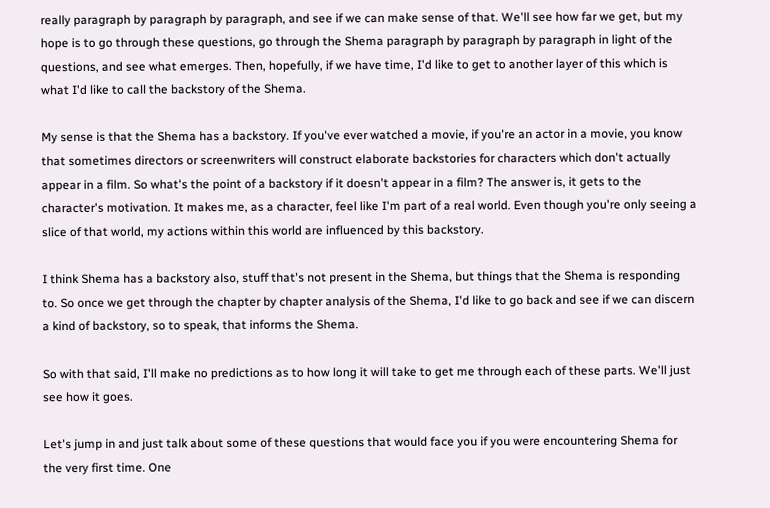really paragraph by paragraph by paragraph, and see if we can make sense of that. We'll see how far we get, but my hope is to go through these questions, go through the Shema paragraph by paragraph by paragraph in light of the questions, and see what emerges. Then, hopefully, if we have time, I'd like to get to another layer of this which is what I'd like to call the backstory of the Shema.

My sense is that the Shema has a backstory. If you've ever watched a movie, if you're an actor in a movie, you know that sometimes directors or screenwriters will construct elaborate backstories for characters which don't actually appear in a film. So what's the point of a backstory if it doesn't appear in a film? The answer is, it gets to the character's motivation. It makes me, as a character, feel like I'm part of a real world. Even though you're only seeing a slice of that world, my actions within this world are influenced by this backstory.

I think Shema has a backstory also, stuff that's not present in the Shema, but things that the Shema is responding to. So once we get through the chapter by chapter analysis of the Shema, I'd like to go back and see if we can discern a kind of backstory, so to speak, that informs the Shema.

So with that said, I'll make no predictions as to how long it will take to get me through each of these parts. We'll just see how it goes.

Let's jump in and just talk about some of these questions that would face you if you were encountering Shema for the very first time. One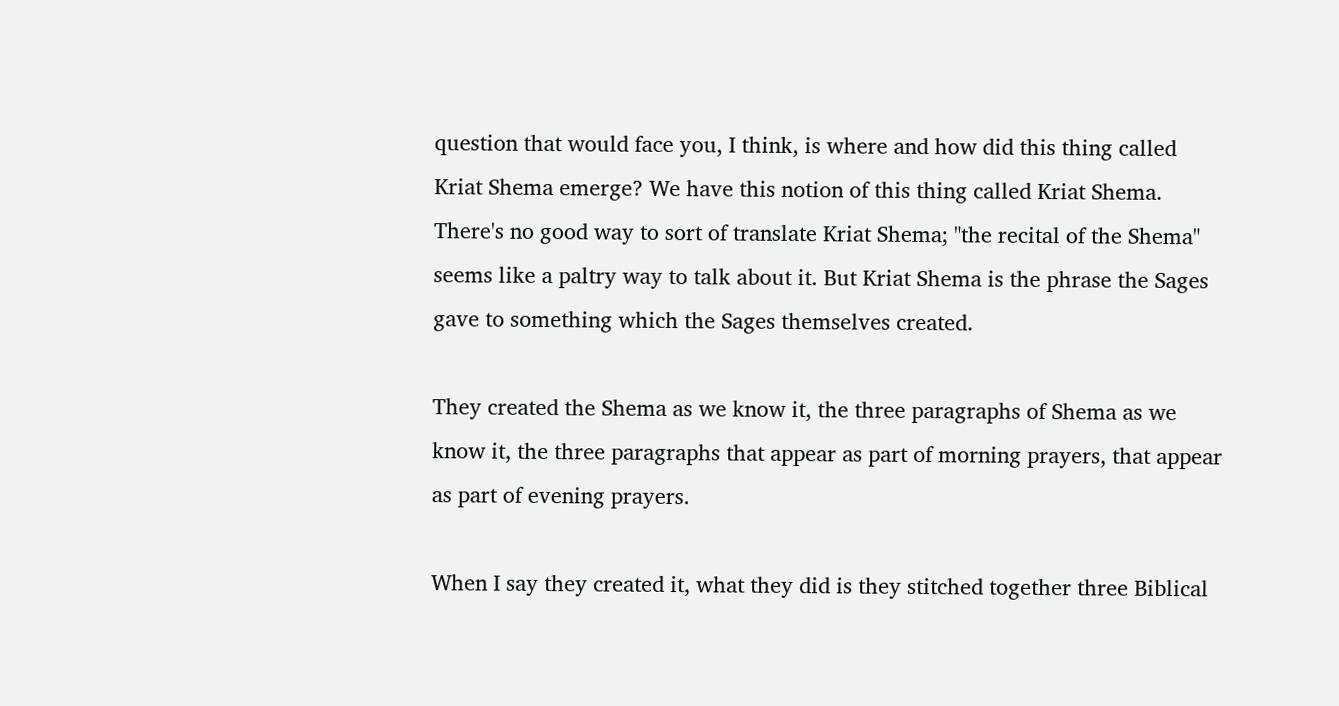question that would face you, I think, is where and how did this thing called Kriat Shema emerge? We have this notion of this thing called Kriat Shema. There's no good way to sort of translate Kriat Shema; "the recital of the Shema" seems like a paltry way to talk about it. But Kriat Shema is the phrase the Sages gave to something which the Sages themselves created.

They created the Shema as we know it, the three paragraphs of Shema as we know it, the three paragraphs that appear as part of morning prayers, that appear as part of evening prayers.

When I say they created it, what they did is they stitched together three Biblical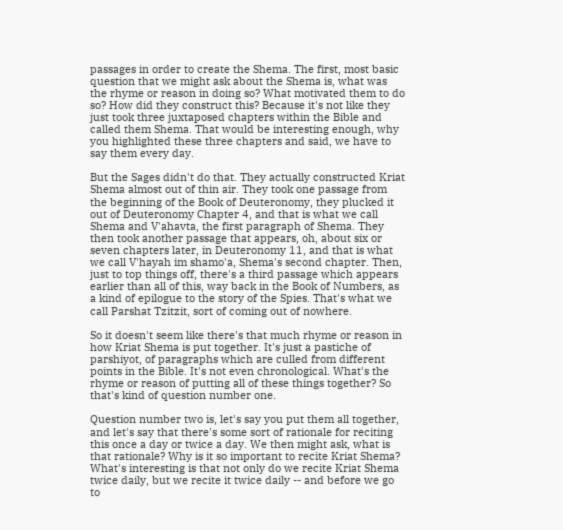passages in order to create the Shema. The first, most basic question that we might ask about the Shema is, what was the rhyme or reason in doing so? What motivated them to do so? How did they construct this? Because it's not like they just took three juxtaposed chapters within the Bible and called them Shema. That would be interesting enough, why you highlighted these three chapters and said, we have to say them every day.

But the Sages didn't do that. They actually constructed Kriat Shema almost out of thin air. They took one passage from the beginning of the Book of Deuteronomy, they plucked it out of Deuteronomy Chapter 4, and that is what we call Shema and V'ahavta, the first paragraph of Shema. They then took another passage that appears, oh, about six or seven chapters later, in Deuteronomy 11, and that is what we call V'hayah im shamo'a, Shema's second chapter. Then, just to top things off, there's a third passage which appears earlier than all of this, way back in the Book of Numbers, as a kind of epilogue to the story of the Spies. That's what we call Parshat Tzitzit, sort of coming out of nowhere.

So it doesn't seem like there's that much rhyme or reason in how Kriat Shema is put together. It's just a pastiche of parshiyot, of paragraphs which are culled from different points in the Bible. It's not even chronological. What's the rhyme or reason of putting all of these things together? So that's kind of question number one.

Question number two is, let's say you put them all together, and let's say that there's some sort of rationale for reciting this once a day or twice a day. We then might ask, what is that rationale? Why is it so important to recite Kriat Shema? What's interesting is that not only do we recite Kriat Shema twice daily, but we recite it twice daily -- and before we go to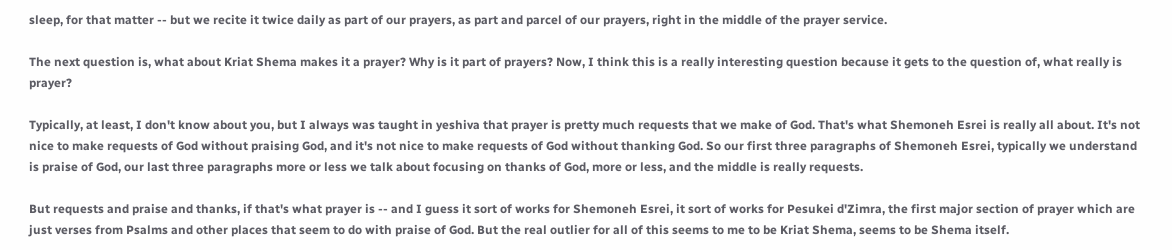sleep, for that matter -- but we recite it twice daily as part of our prayers, as part and parcel of our prayers, right in the middle of the prayer service.

The next question is, what about Kriat Shema makes it a prayer? Why is it part of prayers? Now, I think this is a really interesting question because it gets to the question of, what really is prayer?

Typically, at least, I don't know about you, but I always was taught in yeshiva that prayer is pretty much requests that we make of God. That's what Shemoneh Esrei is really all about. It's not nice to make requests of God without praising God, and it's not nice to make requests of God without thanking God. So our first three paragraphs of Shemoneh Esrei, typically we understand is praise of God, our last three paragraphs more or less we talk about focusing on thanks of God, more or less, and the middle is really requests.

But requests and praise and thanks, if that's what prayer is -- and I guess it sort of works for Shemoneh Esrei, it sort of works for Pesukei d'Zimra, the first major section of prayer which are just verses from Psalms and other places that seem to do with praise of God. But the real outlier for all of this seems to me to be Kriat Shema, seems to be Shema itself.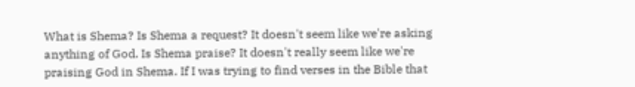What is Shema? Is Shema a request? It doesn't seem like we're asking anything of God. Is Shema praise? It doesn't really seem like we're praising God in Shema. If I was trying to find verses in the Bible that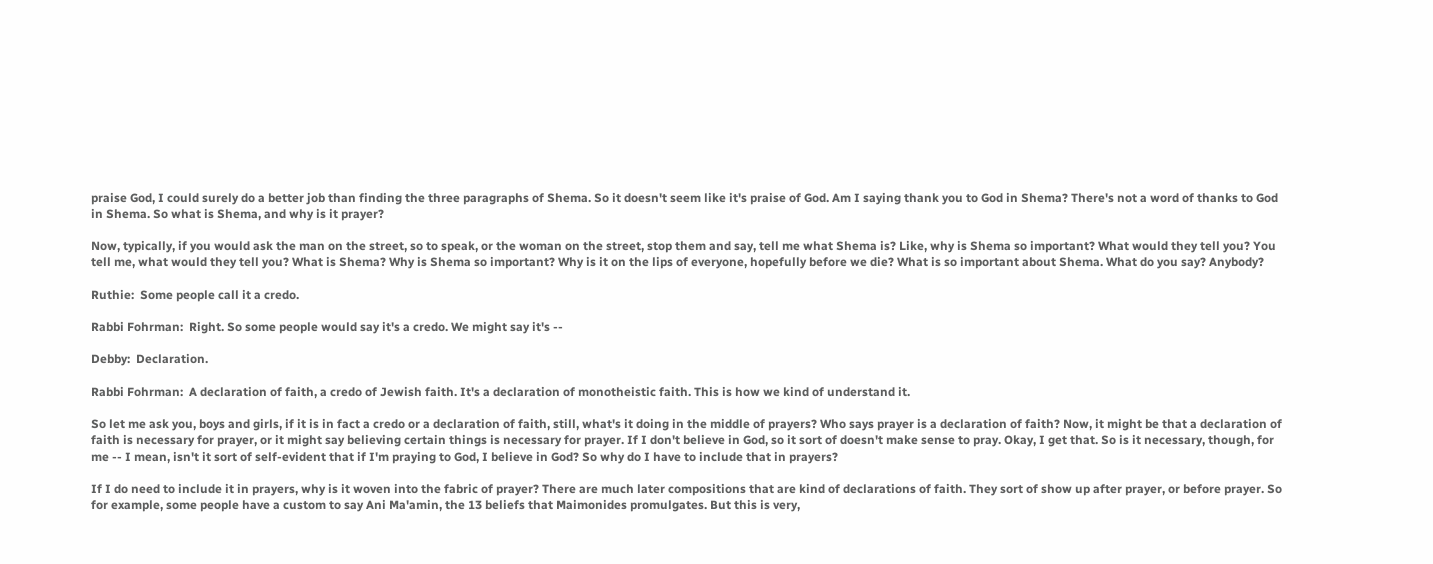praise God, I could surely do a better job than finding the three paragraphs of Shema. So it doesn't seem like it's praise of God. Am I saying thank you to God in Shema? There's not a word of thanks to God in Shema. So what is Shema, and why is it prayer?

Now, typically, if you would ask the man on the street, so to speak, or the woman on the street, stop them and say, tell me what Shema is? Like, why is Shema so important? What would they tell you? You tell me, what would they tell you? What is Shema? Why is Shema so important? Why is it on the lips of everyone, hopefully before we die? What is so important about Shema. What do you say? Anybody?

Ruthie:  Some people call it a credo.

Rabbi Fohrman:  Right. So some people would say it's a credo. We might say it's --

Debby:  Declaration.

Rabbi Fohrman:  A declaration of faith, a credo of Jewish faith. It's a declaration of monotheistic faith. This is how we kind of understand it.

So let me ask you, boys and girls, if it is in fact a credo or a declaration of faith, still, what's it doing in the middle of prayers? Who says prayer is a declaration of faith? Now, it might be that a declaration of faith is necessary for prayer, or it might say believing certain things is necessary for prayer. If I don't believe in God, so it sort of doesn't make sense to pray. Okay, I get that. So is it necessary, though, for me -- I mean, isn't it sort of self-evident that if I'm praying to God, I believe in God? So why do I have to include that in prayers?

If I do need to include it in prayers, why is it woven into the fabric of prayer? There are much later compositions that are kind of declarations of faith. They sort of show up after prayer, or before prayer. So for example, some people have a custom to say Ani Ma'amin, the 13 beliefs that Maimonides promulgates. But this is very,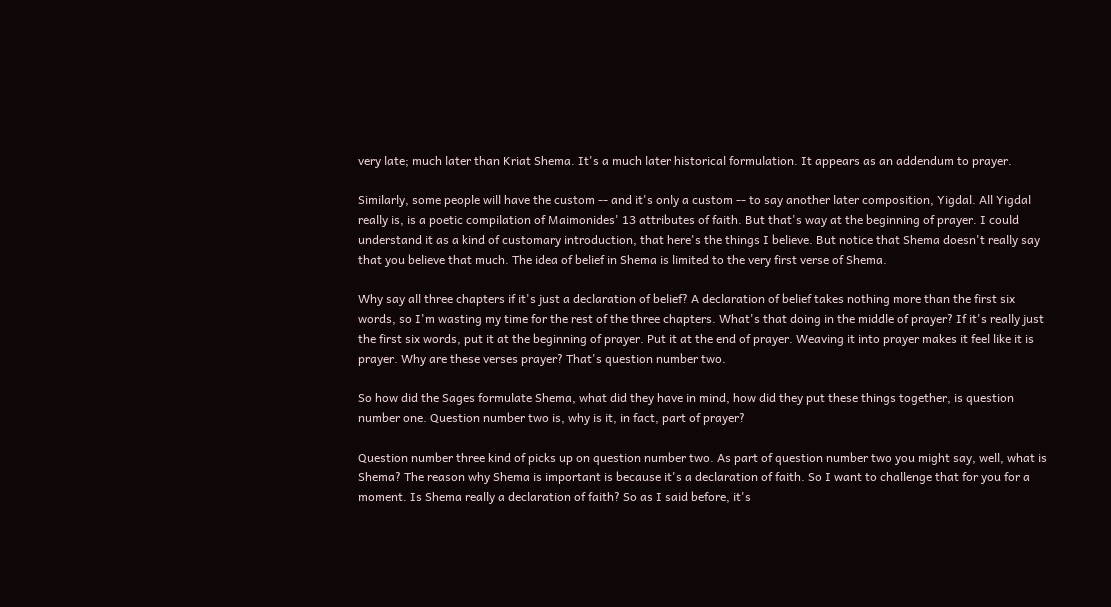very late; much later than Kriat Shema. It's a much later historical formulation. It appears as an addendum to prayer.

Similarly, some people will have the custom -- and it's only a custom -- to say another later composition, Yigdal. All Yigdal really is, is a poetic compilation of Maimonides' 13 attributes of faith. But that's way at the beginning of prayer. I could understand it as a kind of customary introduction, that here's the things I believe. But notice that Shema doesn't really say that you believe that much. The idea of belief in Shema is limited to the very first verse of Shema.

Why say all three chapters if it's just a declaration of belief? A declaration of belief takes nothing more than the first six words, so I'm wasting my time for the rest of the three chapters. What's that doing in the middle of prayer? If it's really just the first six words, put it at the beginning of prayer. Put it at the end of prayer. Weaving it into prayer makes it feel like it is prayer. Why are these verses prayer? That's question number two.

So how did the Sages formulate Shema, what did they have in mind, how did they put these things together, is question number one. Question number two is, why is it, in fact, part of prayer?

Question number three kind of picks up on question number two. As part of question number two you might say, well, what is Shema? The reason why Shema is important is because it's a declaration of faith. So I want to challenge that for you for a moment. Is Shema really a declaration of faith? So as I said before, it's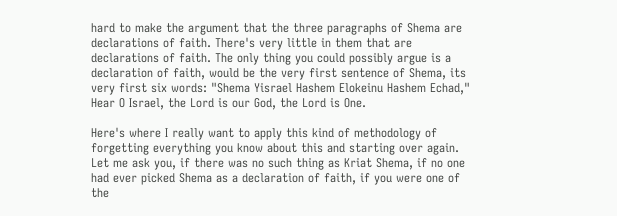hard to make the argument that the three paragraphs of Shema are declarations of faith. There's very little in them that are declarations of faith. The only thing you could possibly argue is a declaration of faith, would be the very first sentence of Shema, its very first six words: "Shema Yisrael Hashem Elokeinu Hashem Echad," Hear O Israel, the Lord is our God, the Lord is One.

Here's where I really want to apply this kind of methodology of forgetting everything you know about this and starting over again. Let me ask you, if there was no such thing as Kriat Shema, if no one had ever picked Shema as a declaration of faith, if you were one of the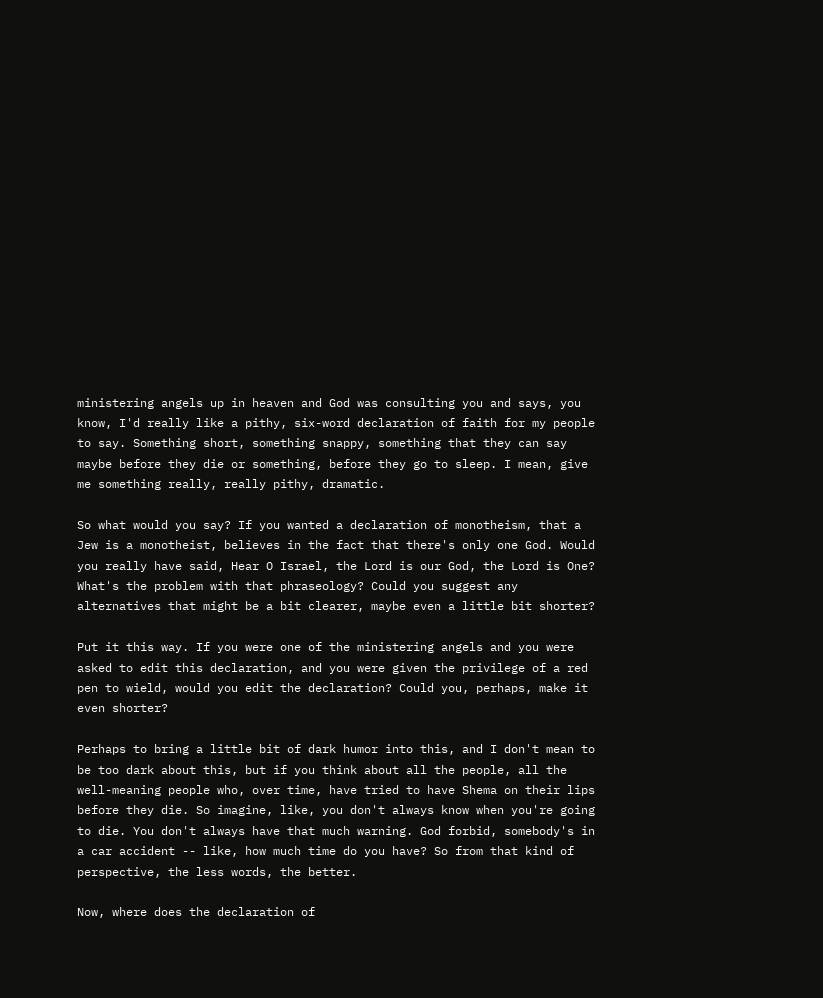ministering angels up in heaven and God was consulting you and says, you know, I'd really like a pithy, six-word declaration of faith for my people to say. Something short, something snappy, something that they can say maybe before they die or something, before they go to sleep. I mean, give me something really, really pithy, dramatic.

So what would you say? If you wanted a declaration of monotheism, that a Jew is a monotheist, believes in the fact that there's only one God. Would you really have said, Hear O Israel, the Lord is our God, the Lord is One? What's the problem with that phraseology? Could you suggest any alternatives that might be a bit clearer, maybe even a little bit shorter?

Put it this way. If you were one of the ministering angels and you were asked to edit this declaration, and you were given the privilege of a red pen to wield, would you edit the declaration? Could you, perhaps, make it even shorter?

Perhaps to bring a little bit of dark humor into this, and I don't mean to be too dark about this, but if you think about all the people, all the well-meaning people who, over time, have tried to have Shema on their lips before they die. So imagine, like, you don't always know when you're going to die. You don't always have that much warning. God forbid, somebody's in a car accident -- like, how much time do you have? So from that kind of perspective, the less words, the better.

Now, where does the declaration of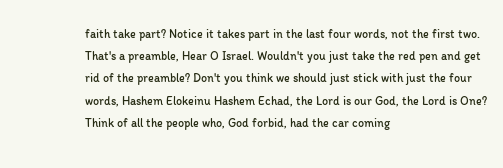faith take part? Notice it takes part in the last four words, not the first two. That's a preamble, Hear O Israel. Wouldn't you just take the red pen and get rid of the preamble? Don't you think we should just stick with just the four words, Hashem Elokeinu Hashem Echad, the Lord is our God, the Lord is One? Think of all the people who, God forbid, had the car coming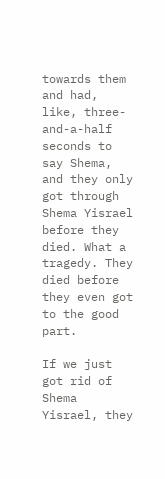towards them and had, like, three-and-a-half seconds to say Shema, and they only got through Shema Yisrael before they died. What a tragedy. They died before they even got to the good part.

If we just got rid of Shema Yisrael, they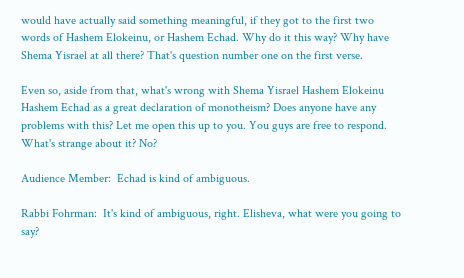would have actually said something meaningful, if they got to the first two words of Hashem Elokeinu, or Hashem Echad. Why do it this way? Why have Shema Yisrael at all there? That's question number one on the first verse.

Even so, aside from that, what's wrong with Shema Yisrael Hashem Elokeinu Hashem Echad as a great declaration of monotheism? Does anyone have any problems with this? Let me open this up to you. You guys are free to respond. What's strange about it? No?

Audience Member:  Echad is kind of ambiguous.

Rabbi Fohrman:  It's kind of ambiguous, right. Elisheva, what were you going to say?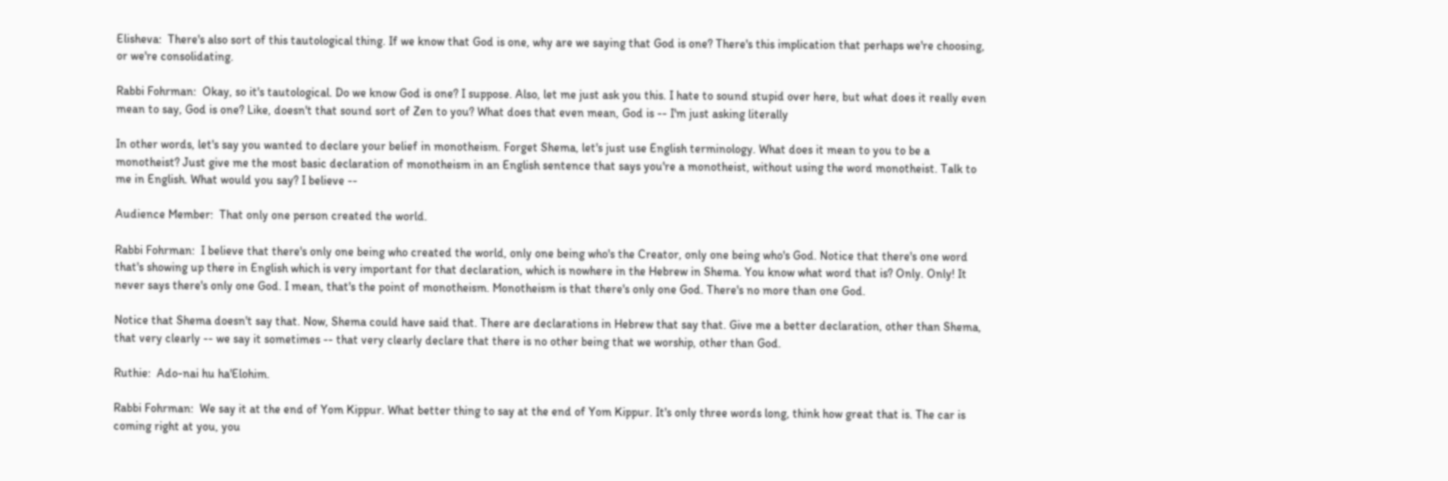Elisheva:  There's also sort of this tautological thing. If we know that God is one, why are we saying that God is one? There's this implication that perhaps we're choosing, or we're consolidating.

Rabbi Fohrman:  Okay, so it's tautological. Do we know God is one? I suppose. Also, let me just ask you this. I hate to sound stupid over here, but what does it really even mean to say, God is one? Like, doesn't that sound sort of Zen to you? What does that even mean, God is -- I'm just asking literally

In other words, let's say you wanted to declare your belief in monotheism. Forget Shema, let's just use English terminology. What does it mean to you to be a monotheist? Just give me the most basic declaration of monotheism in an English sentence that says you're a monotheist, without using the word monotheist. Talk to me in English. What would you say? I believe --

Audience Member:  That only one person created the world.

Rabbi Fohrman:  I believe that there's only one being who created the world, only one being who's the Creator, only one being who's God. Notice that there's one word that's showing up there in English which is very important for that declaration, which is nowhere in the Hebrew in Shema. You know what word that is? Only. Only! It never says there's only one God. I mean, that's the point of monotheism. Monotheism is that there's only one God. There's no more than one God.

Notice that Shema doesn't say that. Now, Shema could have said that. There are declarations in Hebrew that say that. Give me a better declaration, other than Shema, that very clearly -- we say it sometimes -- that very clearly declare that there is no other being that we worship, other than God.

Ruthie:  Ado-nai hu ha'Elohim.

Rabbi Fohrman:  We say it at the end of Yom Kippur. What better thing to say at the end of Yom Kippur. It's only three words long, think how great that is. The car is coming right at you, you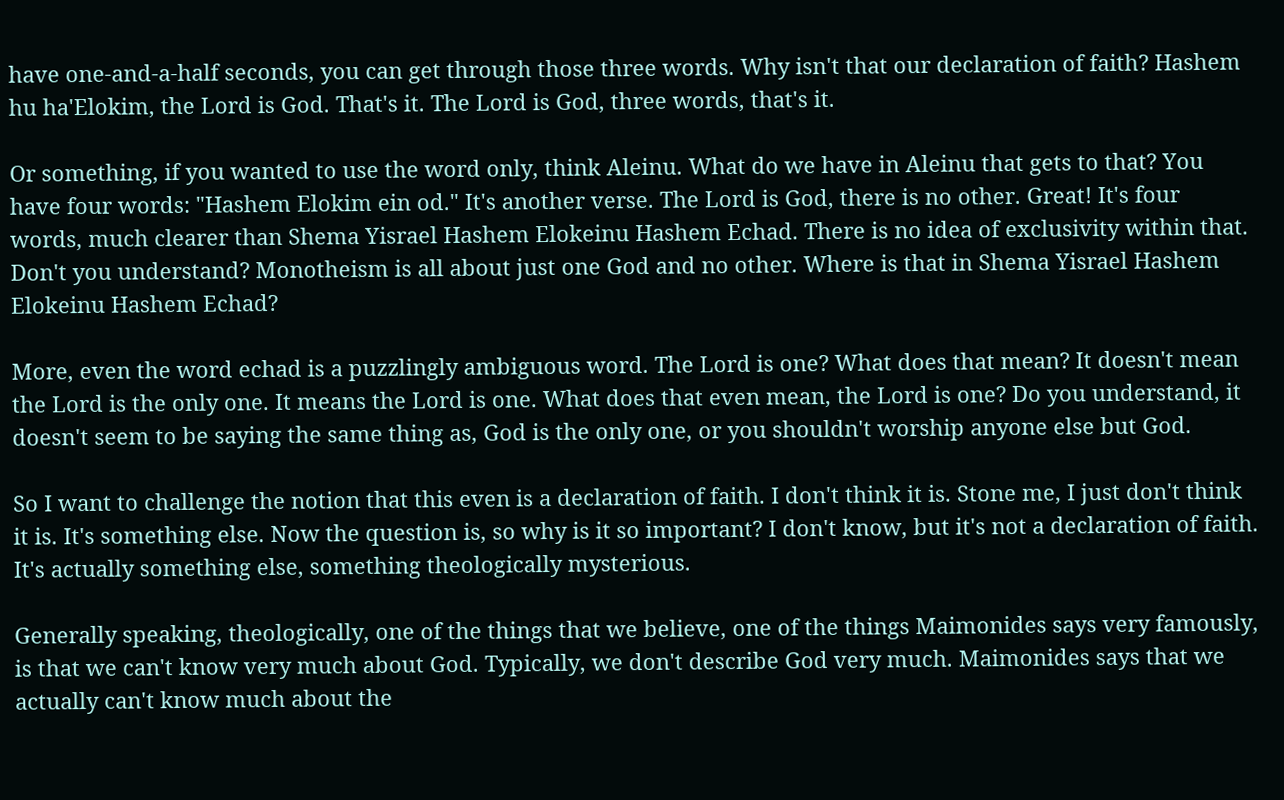have one-and-a-half seconds, you can get through those three words. Why isn't that our declaration of faith? Hashem hu ha'Elokim, the Lord is God. That's it. The Lord is God, three words, that's it.

Or something, if you wanted to use the word only, think Aleinu. What do we have in Aleinu that gets to that? You have four words: "Hashem Elokim ein od." It's another verse. The Lord is God, there is no other. Great! It's four words, much clearer than Shema Yisrael Hashem Elokeinu Hashem Echad. There is no idea of exclusivity within that. Don't you understand? Monotheism is all about just one God and no other. Where is that in Shema Yisrael Hashem Elokeinu Hashem Echad?

More, even the word echad is a puzzlingly ambiguous word. The Lord is one? What does that mean? It doesn't mean the Lord is the only one. It means the Lord is one. What does that even mean, the Lord is one? Do you understand, it doesn't seem to be saying the same thing as, God is the only one, or you shouldn't worship anyone else but God.

So I want to challenge the notion that this even is a declaration of faith. I don't think it is. Stone me, I just don't think it is. It's something else. Now the question is, so why is it so important? I don't know, but it's not a declaration of faith. It's actually something else, something theologically mysterious.

Generally speaking, theologically, one of the things that we believe, one of the things Maimonides says very famously, is that we can't know very much about God. Typically, we don't describe God very much. Maimonides says that we actually can't know much about the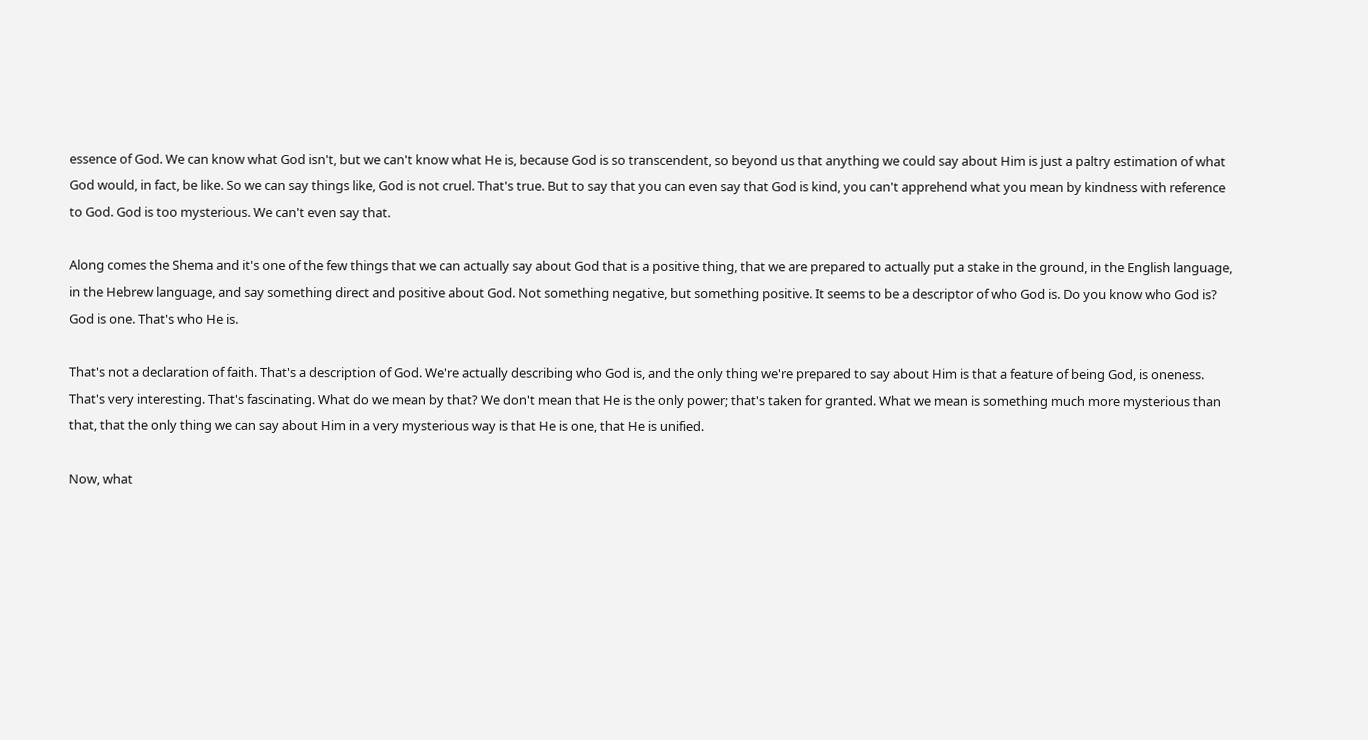essence of God. We can know what God isn't, but we can't know what He is, because God is so transcendent, so beyond us that anything we could say about Him is just a paltry estimation of what God would, in fact, be like. So we can say things like, God is not cruel. That's true. But to say that you can even say that God is kind, you can't apprehend what you mean by kindness with reference to God. God is too mysterious. We can't even say that.

Along comes the Shema and it's one of the few things that we can actually say about God that is a positive thing, that we are prepared to actually put a stake in the ground, in the English language, in the Hebrew language, and say something direct and positive about God. Not something negative, but something positive. It seems to be a descriptor of who God is. Do you know who God is? God is one. That's who He is.

That's not a declaration of faith. That's a description of God. We're actually describing who God is, and the only thing we're prepared to say about Him is that a feature of being God, is oneness. That's very interesting. That's fascinating. What do we mean by that? We don't mean that He is the only power; that's taken for granted. What we mean is something much more mysterious than that, that the only thing we can say about Him in a very mysterious way is that He is one, that He is unified.

Now, what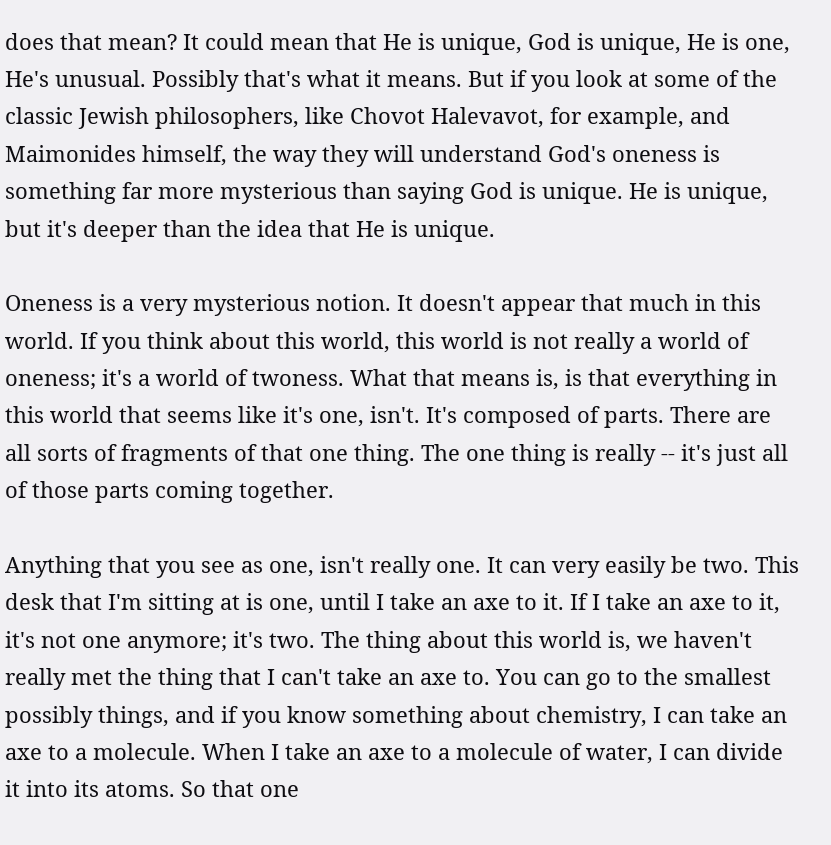does that mean? It could mean that He is unique, God is unique, He is one, He's unusual. Possibly that's what it means. But if you look at some of the classic Jewish philosophers, like Chovot Halevavot, for example, and Maimonides himself, the way they will understand God's oneness is something far more mysterious than saying God is unique. He is unique, but it's deeper than the idea that He is unique.

Oneness is a very mysterious notion. It doesn't appear that much in this world. If you think about this world, this world is not really a world of oneness; it's a world of twoness. What that means is, is that everything in this world that seems like it's one, isn't. It's composed of parts. There are all sorts of fragments of that one thing. The one thing is really -- it's just all of those parts coming together.

Anything that you see as one, isn't really one. It can very easily be two. This desk that I'm sitting at is one, until I take an axe to it. If I take an axe to it, it's not one anymore; it's two. The thing about this world is, we haven't really met the thing that I can't take an axe to. You can go to the smallest possibly things, and if you know something about chemistry, I can take an axe to a molecule. When I take an axe to a molecule of water, I can divide it into its atoms. So that one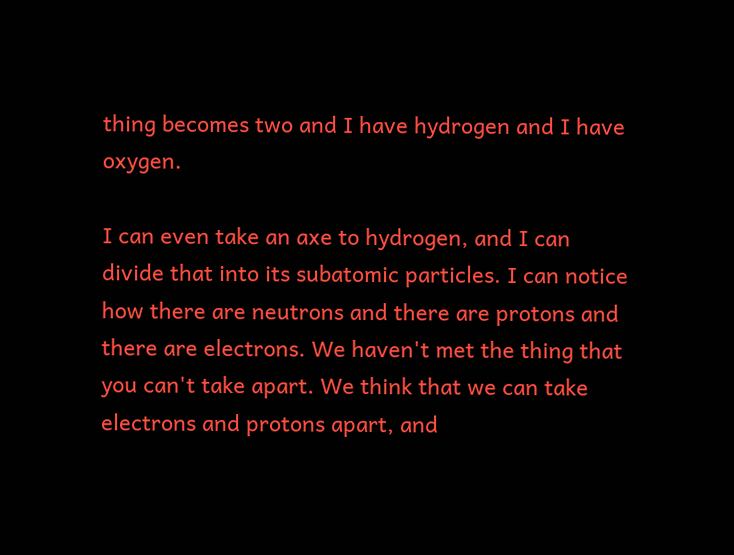thing becomes two and I have hydrogen and I have oxygen.

I can even take an axe to hydrogen, and I can divide that into its subatomic particles. I can notice how there are neutrons and there are protons and there are electrons. We haven't met the thing that you can't take apart. We think that we can take electrons and protons apart, and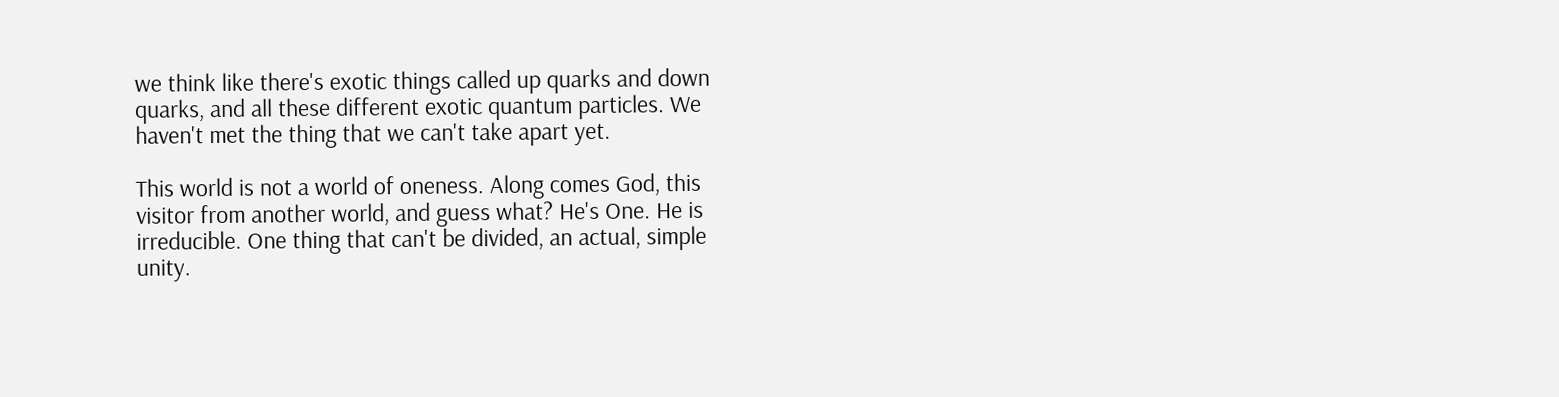we think like there's exotic things called up quarks and down quarks, and all these different exotic quantum particles. We haven't met the thing that we can't take apart yet.

This world is not a world of oneness. Along comes God, this visitor from another world, and guess what? He's One. He is irreducible. One thing that can't be divided, an actual, simple unity.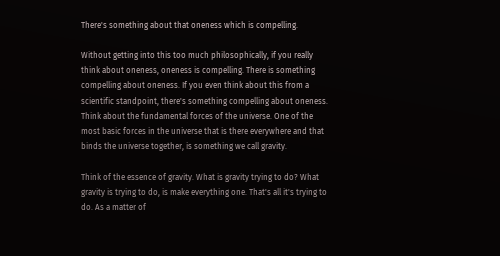There's something about that oneness which is compelling.

Without getting into this too much philosophically, if you really think about oneness, oneness is compelling. There is something compelling about oneness. If you even think about this from a scientific standpoint, there's something compelling about oneness. Think about the fundamental forces of the universe. One of the most basic forces in the universe that is there everywhere and that binds the universe together, is something we call gravity.

Think of the essence of gravity. What is gravity trying to do? What gravity is trying to do, is make everything one. That's all it's trying to do. As a matter of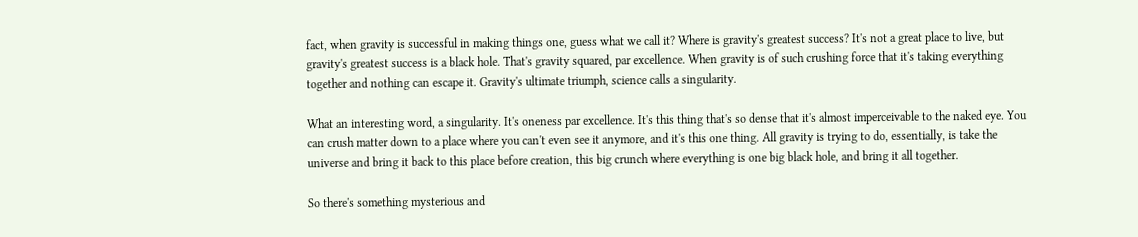fact, when gravity is successful in making things one, guess what we call it? Where is gravity's greatest success? It's not a great place to live, but gravity's greatest success is a black hole. That's gravity squared, par excellence. When gravity is of such crushing force that it's taking everything together and nothing can escape it. Gravity's ultimate triumph, science calls a singularity.

What an interesting word, a singularity. It's oneness par excellence. It's this thing that's so dense that it's almost imperceivable to the naked eye. You can crush matter down to a place where you can't even see it anymore, and it's this one thing. All gravity is trying to do, essentially, is take the universe and bring it back to this place before creation, this big crunch where everything is one big black hole, and bring it all together.

So there's something mysterious and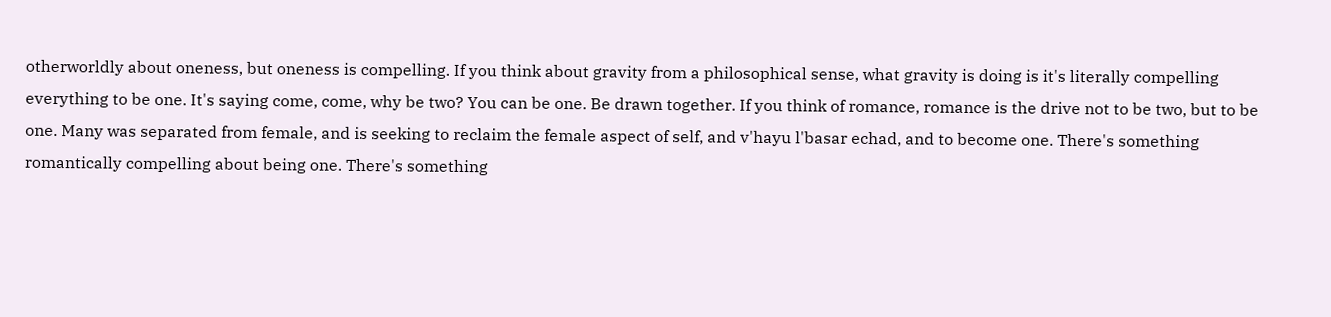otherworldly about oneness, but oneness is compelling. If you think about gravity from a philosophical sense, what gravity is doing is it's literally compelling everything to be one. It's saying come, come, why be two? You can be one. Be drawn together. If you think of romance, romance is the drive not to be two, but to be one. Many was separated from female, and is seeking to reclaim the female aspect of self, and v'hayu l'basar echad, and to become one. There's something romantically compelling about being one. There's something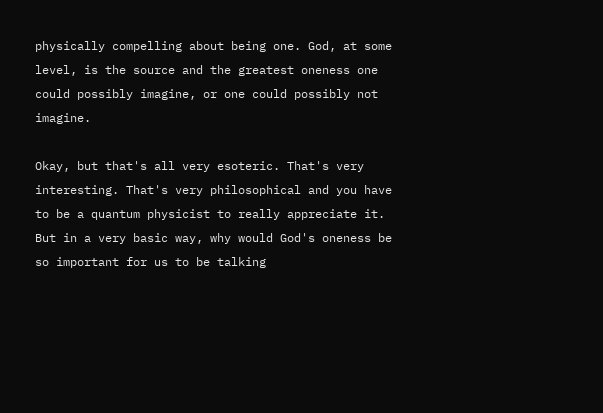physically compelling about being one. God, at some level, is the source and the greatest oneness one could possibly imagine, or one could possibly not imagine.

Okay, but that's all very esoteric. That's very interesting. That's very philosophical and you have to be a quantum physicist to really appreciate it. But in a very basic way, why would God's oneness be so important for us to be talking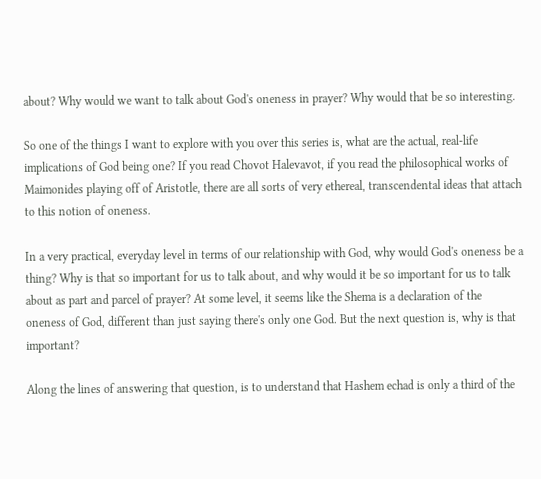about? Why would we want to talk about God's oneness in prayer? Why would that be so interesting.

So one of the things I want to explore with you over this series is, what are the actual, real-life implications of God being one? If you read Chovot Halevavot, if you read the philosophical works of Maimonides playing off of Aristotle, there are all sorts of very ethereal, transcendental ideas that attach to this notion of oneness.

In a very practical, everyday level in terms of our relationship with God, why would God's oneness be a thing? Why is that so important for us to talk about, and why would it be so important for us to talk about as part and parcel of prayer? At some level, it seems like the Shema is a declaration of the oneness of God, different than just saying there's only one God. But the next question is, why is that important?

Along the lines of answering that question, is to understand that Hashem echad is only a third of the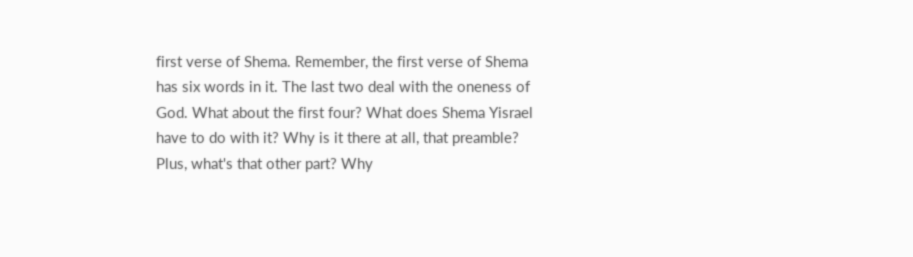first verse of Shema. Remember, the first verse of Shema has six words in it. The last two deal with the oneness of God. What about the first four? What does Shema Yisrael have to do with it? Why is it there at all, that preamble? Plus, what's that other part? Why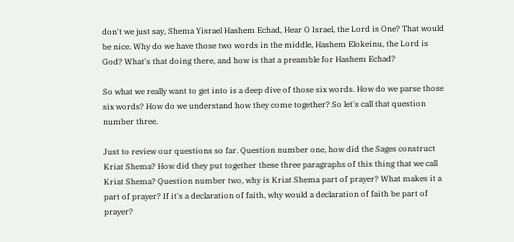don't we just say, Shema Yisrael Hashem Echad, Hear O Israel, the Lord is One? That would be nice. Why do we have those two words in the middle, Hashem Elokeinu, the Lord is God? What's that doing there, and how is that a preamble for Hashem Echad?

So what we really want to get into is a deep dive of those six words. How do we parse those six words? How do we understand how they come together? So let's call that question number three.

Just to review our questions so far. Question number one, how did the Sages construct Kriat Shema? How did they put together these three paragraphs of this thing that we call Kriat Shema? Question number two, why is Kriat Shema part of prayer? What makes it a part of prayer? If it's a declaration of faith, why would a declaration of faith be part of prayer?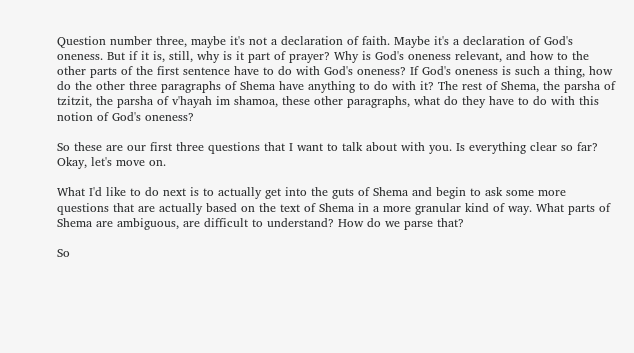Question number three, maybe it's not a declaration of faith. Maybe it's a declaration of God's oneness. But if it is, still, why is it part of prayer? Why is God's oneness relevant, and how to the other parts of the first sentence have to do with God's oneness? If God's oneness is such a thing, how do the other three paragraphs of Shema have anything to do with it? The rest of Shema, the parsha of tzitzit, the parsha of v'hayah im shamoa, these other paragraphs, what do they have to do with this notion of God's oneness?

So these are our first three questions that I want to talk about with you. Is everything clear so far? Okay, let's move on.

What I'd like to do next is to actually get into the guts of Shema and begin to ask some more questions that are actually based on the text of Shema in a more granular kind of way. What parts of Shema are ambiguous, are difficult to understand? How do we parse that?

So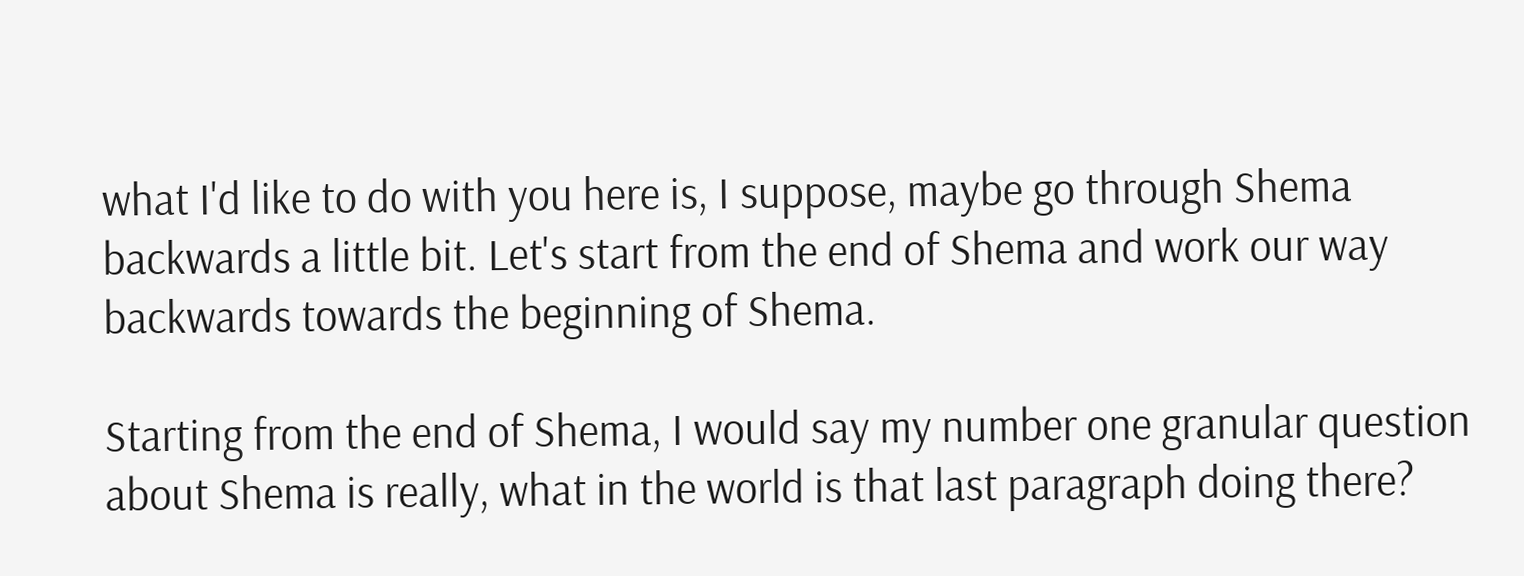what I'd like to do with you here is, I suppose, maybe go through Shema backwards a little bit. Let's start from the end of Shema and work our way backwards towards the beginning of Shema.

Starting from the end of Shema, I would say my number one granular question about Shema is really, what in the world is that last paragraph doing there?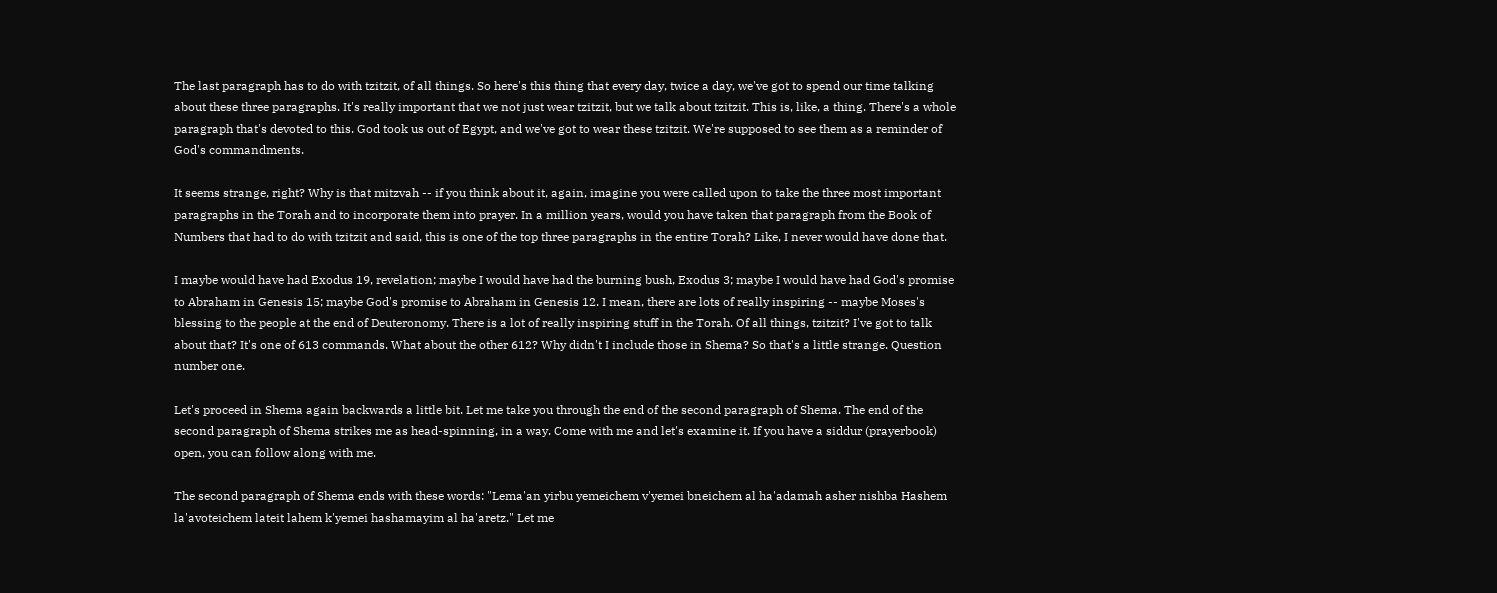The last paragraph has to do with tzitzit, of all things. So here's this thing that every day, twice a day, we've got to spend our time talking about these three paragraphs. It's really important that we not just wear tzitzit, but we talk about tzitzit. This is, like, a thing. There's a whole paragraph that's devoted to this. God took us out of Egypt, and we've got to wear these tzitzit. We're supposed to see them as a reminder of God's commandments.

It seems strange, right? Why is that mitzvah -- if you think about it, again, imagine you were called upon to take the three most important paragraphs in the Torah and to incorporate them into prayer. In a million years, would you have taken that paragraph from the Book of Numbers that had to do with tzitzit and said, this is one of the top three paragraphs in the entire Torah? Like, I never would have done that.

I maybe would have had Exodus 19, revelation; maybe I would have had the burning bush, Exodus 3; maybe I would have had God's promise to Abraham in Genesis 15; maybe God's promise to Abraham in Genesis 12. I mean, there are lots of really inspiring -- maybe Moses's blessing to the people at the end of Deuteronomy. There is a lot of really inspiring stuff in the Torah. Of all things, tzitzit? I've got to talk about that? It's one of 613 commands. What about the other 612? Why didn't I include those in Shema? So that's a little strange. Question number one.

Let's proceed in Shema again backwards a little bit. Let me take you through the end of the second paragraph of Shema. The end of the second paragraph of Shema strikes me as head-spinning, in a way. Come with me and let's examine it. If you have a siddur (prayerbook) open, you can follow along with me.

The second paragraph of Shema ends with these words: "Lema'an yirbu yemeichem v'yemei bneichem al ha'adamah asher nishba Hashem la'avoteichem lateit lahem k'yemei hashamayim al ha'aretz." Let me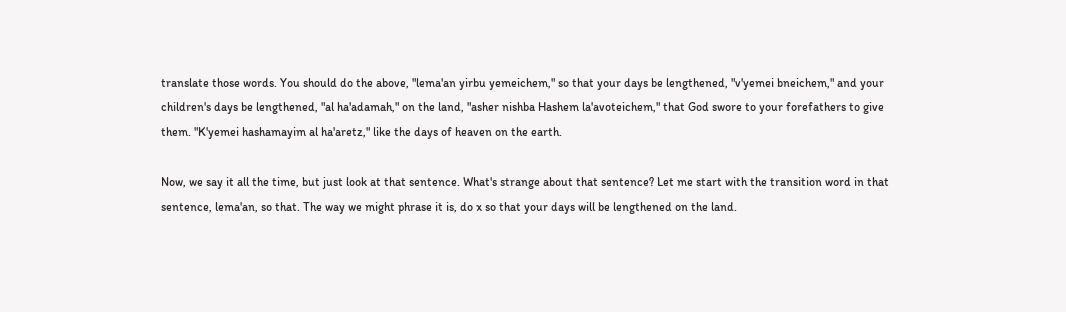translate those words. You should do the above, "lema'an yirbu yemeichem," so that your days be lengthened, "v'yemei bneichem," and your children's days be lengthened, "al ha'adamah," on the land, "asher nishba Hashem la'avoteichem," that God swore to your forefathers to give them. "K'yemei hashamayim al ha'aretz," like the days of heaven on the earth.

Now, we say it all the time, but just look at that sentence. What's strange about that sentence? Let me start with the transition word in that sentence, lema'an, so that. The way we might phrase it is, do x so that your days will be lengthened on the land.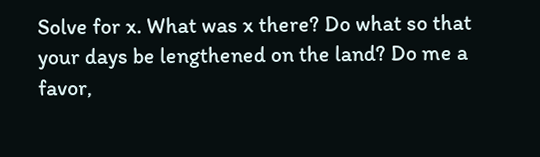Solve for x. What was x there? Do what so that your days be lengthened on the land? Do me a favor,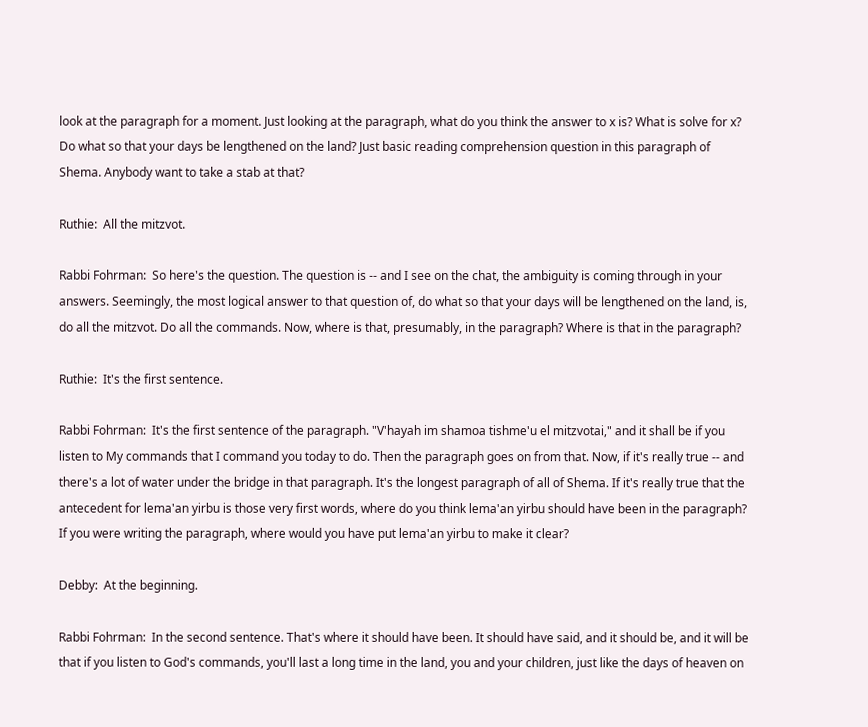look at the paragraph for a moment. Just looking at the paragraph, what do you think the answer to x is? What is solve for x? Do what so that your days be lengthened on the land? Just basic reading comprehension question in this paragraph of Shema. Anybody want to take a stab at that?

Ruthie:  All the mitzvot.

Rabbi Fohrman:  So here's the question. The question is -- and I see on the chat, the ambiguity is coming through in your answers. Seemingly, the most logical answer to that question of, do what so that your days will be lengthened on the land, is, do all the mitzvot. Do all the commands. Now, where is that, presumably, in the paragraph? Where is that in the paragraph?

Ruthie:  It's the first sentence.

Rabbi Fohrman:  It's the first sentence of the paragraph. "V'hayah im shamoa tishme'u el mitzvotai," and it shall be if you listen to My commands that I command you today to do. Then the paragraph goes on from that. Now, if it's really true -- and there's a lot of water under the bridge in that paragraph. It's the longest paragraph of all of Shema. If it's really true that the antecedent for lema'an yirbu is those very first words, where do you think lema'an yirbu should have been in the paragraph? If you were writing the paragraph, where would you have put lema'an yirbu to make it clear?

Debby:  At the beginning.

Rabbi Fohrman:  In the second sentence. That's where it should have been. It should have said, and it should be, and it will be that if you listen to God's commands, you'll last a long time in the land, you and your children, just like the days of heaven on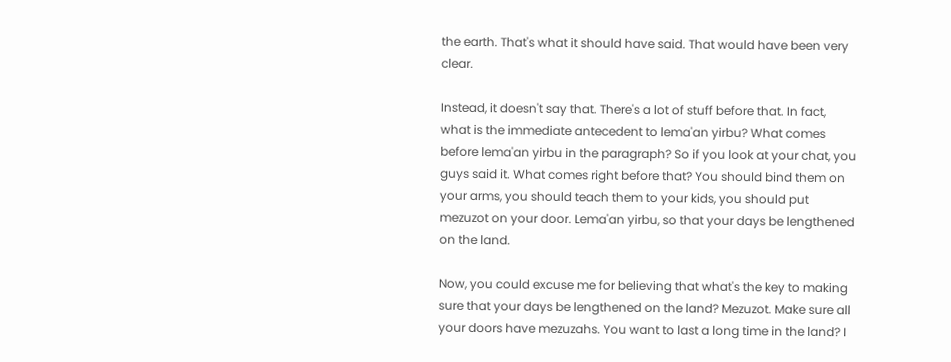the earth. That's what it should have said. That would have been very clear.

Instead, it doesn't say that. There's a lot of stuff before that. In fact, what is the immediate antecedent to lema'an yirbu? What comes before lema'an yirbu in the paragraph? So if you look at your chat, you guys said it. What comes right before that? You should bind them on your arms, you should teach them to your kids, you should put mezuzot on your door. Lema'an yirbu, so that your days be lengthened on the land.

Now, you could excuse me for believing that what's the key to making sure that your days be lengthened on the land? Mezuzot. Make sure all your doors have mezuzahs. You want to last a long time in the land? I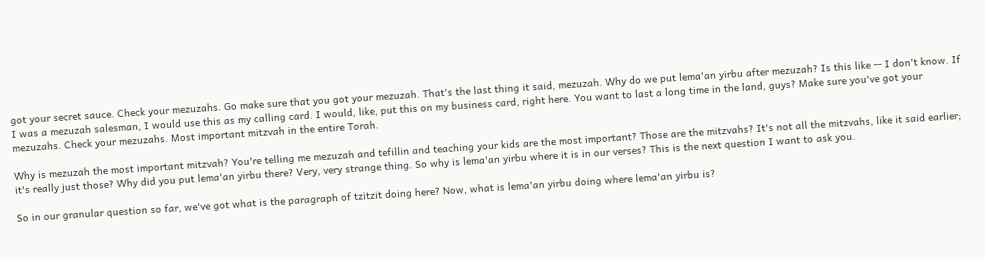got your secret sauce. Check your mezuzahs. Go make sure that you got your mezuzah. That's the last thing it said, mezuzah. Why do we put lema'an yirbu after mezuzah? Is this like -- I don't know. If I was a mezuzah salesman, I would use this as my calling card. I would, like, put this on my business card, right here. You want to last a long time in the land, guys? Make sure you've got your mezuzahs. Check your mezuzahs. Most important mitzvah in the entire Torah.

Why is mezuzah the most important mitzvah? You're telling me mezuzah and tefillin and teaching your kids are the most important? Those are the mitzvahs? It's not all the mitzvahs, like it said earlier; it's really just those? Why did you put lema'an yirbu there? Very, very strange thing. So why is lema'an yirbu where it is in our verses? This is the next question I want to ask you.

So in our granular question so far, we've got what is the paragraph of tzitzit doing here? Now, what is lema'an yirbu doing where lema'an yirbu is?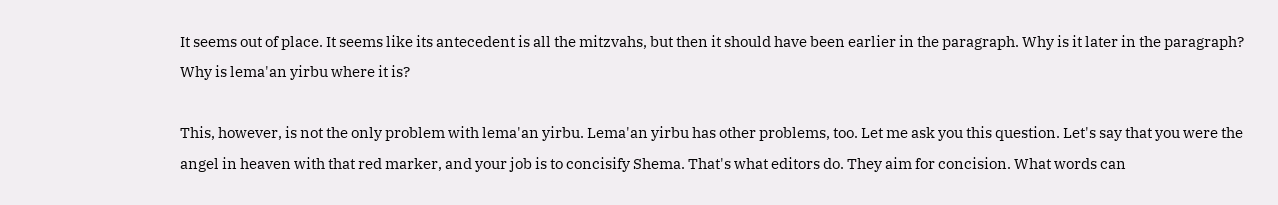It seems out of place. It seems like its antecedent is all the mitzvahs, but then it should have been earlier in the paragraph. Why is it later in the paragraph? Why is lema'an yirbu where it is?

This, however, is not the only problem with lema'an yirbu. Lema'an yirbu has other problems, too. Let me ask you this question. Let's say that you were the angel in heaven with that red marker, and your job is to concisify Shema. That's what editors do. They aim for concision. What words can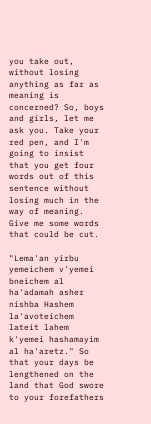you take out, without losing anything as far as meaning is concerned? So, boys and girls, let me ask you. Take your red pen, and I'm going to insist that you get four words out of this sentence without losing much in the way of meaning. Give me some words that could be cut.

"Lema'an yirbu yemeichem v'yemei bneichem al ha'adamah asher nishba Hashem la'avoteichem lateit lahem k'yemei hashamayim al ha'aretz." So that your days be lengthened on the land that God swore to your forefathers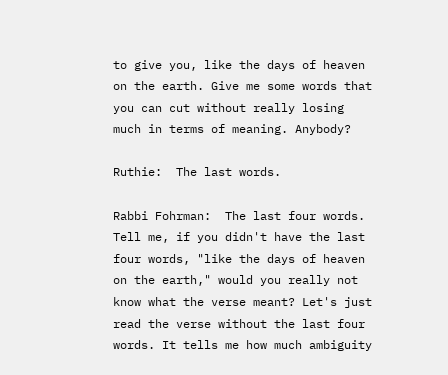to give you, like the days of heaven on the earth. Give me some words that you can cut without really losing much in terms of meaning. Anybody?

Ruthie:  The last words.

Rabbi Fohrman:  The last four words. Tell me, if you didn't have the last four words, "like the days of heaven on the earth," would you really not know what the verse meant? Let's just read the verse without the last four words. It tells me how much ambiguity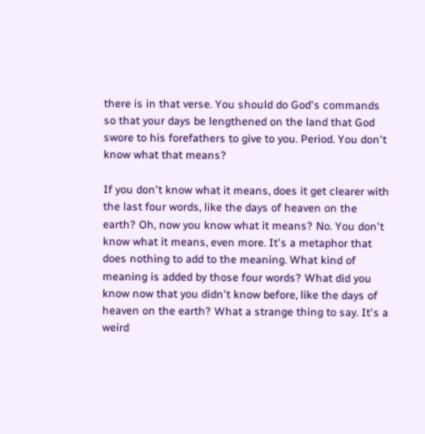there is in that verse. You should do God's commands so that your days be lengthened on the land that God swore to his forefathers to give to you. Period. You don't know what that means?

If you don't know what it means, does it get clearer with the last four words, like the days of heaven on the earth? Oh, now you know what it means? No. You don't know what it means, even more. It's a metaphor that does nothing to add to the meaning. What kind of meaning is added by those four words? What did you know now that you didn't know before, like the days of heaven on the earth? What a strange thing to say. It's a weird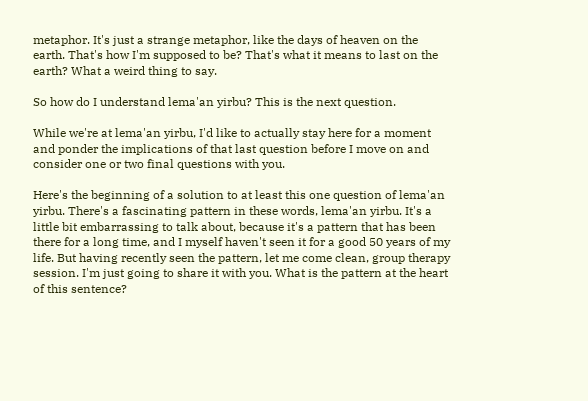metaphor. It's just a strange metaphor, like the days of heaven on the earth. That's how I'm supposed to be? That's what it means to last on the earth? What a weird thing to say.

So how do I understand lema'an yirbu? This is the next question.

While we're at lema'an yirbu, I'd like to actually stay here for a moment and ponder the implications of that last question before I move on and consider one or two final questions with you.

Here's the beginning of a solution to at least this one question of lema'an yirbu. There's a fascinating pattern in these words, lema'an yirbu. It's a little bit embarrassing to talk about, because it's a pattern that has been there for a long time, and I myself haven't seen it for a good 50 years of my life. But having recently seen the pattern, let me come clean, group therapy session. I'm just going to share it with you. What is the pattern at the heart of this sentence?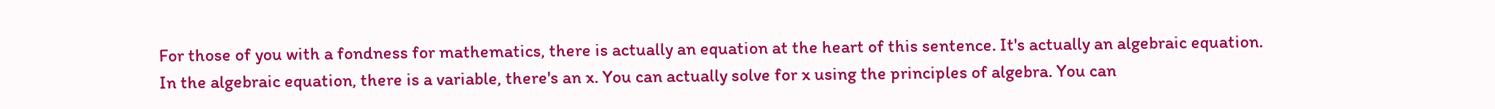For those of you with a fondness for mathematics, there is actually an equation at the heart of this sentence. It's actually an algebraic equation. In the algebraic equation, there is a variable, there's an x. You can actually solve for x using the principles of algebra. You can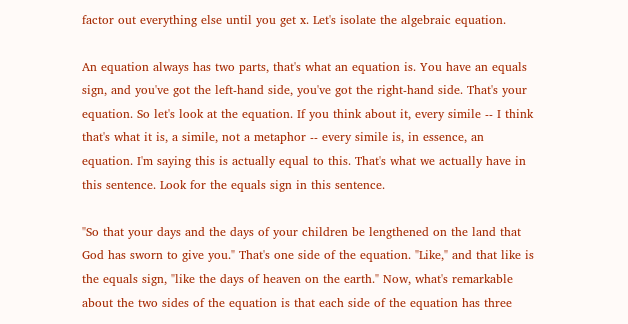factor out everything else until you get x. Let's isolate the algebraic equation.

An equation always has two parts, that's what an equation is. You have an equals sign, and you've got the left-hand side, you've got the right-hand side. That's your equation. So let's look at the equation. If you think about it, every simile -- I think that's what it is, a simile, not a metaphor -- every simile is, in essence, an equation. I'm saying this is actually equal to this. That's what we actually have in this sentence. Look for the equals sign in this sentence.

"So that your days and the days of your children be lengthened on the land that God has sworn to give you." That's one side of the equation. "Like," and that like is the equals sign, "like the days of heaven on the earth." Now, what's remarkable about the two sides of the equation is that each side of the equation has three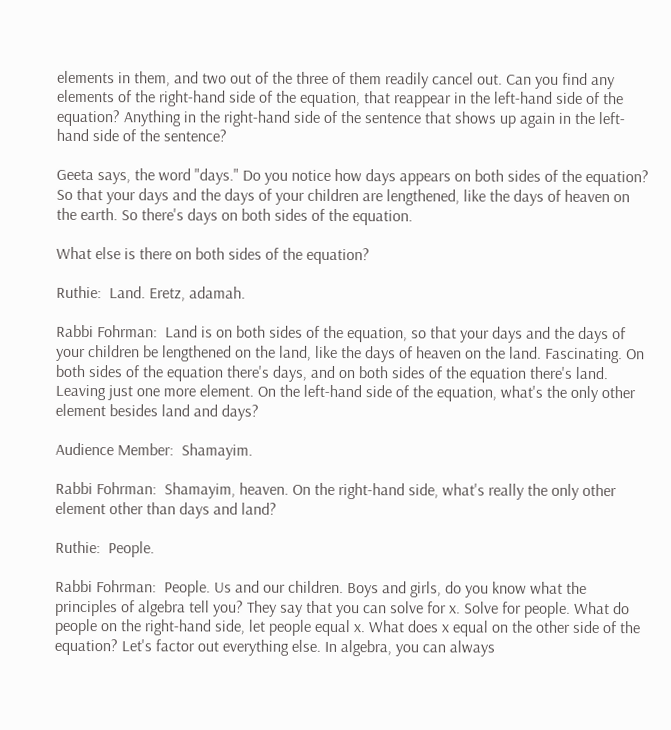elements in them, and two out of the three of them readily cancel out. Can you find any elements of the right-hand side of the equation, that reappear in the left-hand side of the equation? Anything in the right-hand side of the sentence that shows up again in the left-hand side of the sentence?

Geeta says, the word "days." Do you notice how days appears on both sides of the equation? So that your days and the days of your children are lengthened, like the days of heaven on the earth. So there's days on both sides of the equation.

What else is there on both sides of the equation?

Ruthie:  Land. Eretz, adamah.

Rabbi Fohrman:  Land is on both sides of the equation, so that your days and the days of your children be lengthened on the land, like the days of heaven on the land. Fascinating. On both sides of the equation there's days, and on both sides of the equation there's land. Leaving just one more element. On the left-hand side of the equation, what's the only other element besides land and days?

Audience Member:  Shamayim.

Rabbi Fohrman:  Shamayim, heaven. On the right-hand side, what's really the only other element other than days and land?

Ruthie:  People.

Rabbi Fohrman:  People. Us and our children. Boys and girls, do you know what the principles of algebra tell you? They say that you can solve for x. Solve for people. What do people on the right-hand side, let people equal x. What does x equal on the other side of the equation? Let's factor out everything else. In algebra, you can always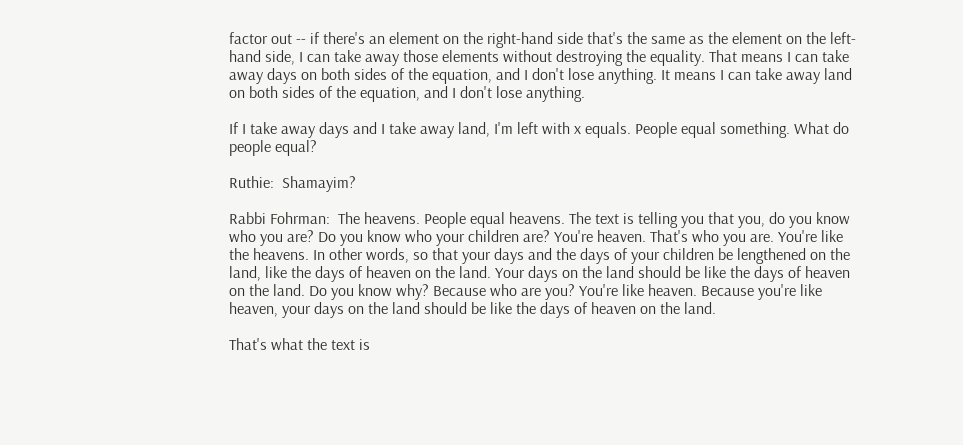factor out -- if there's an element on the right-hand side that's the same as the element on the left-hand side, I can take away those elements without destroying the equality. That means I can take away days on both sides of the equation, and I don't lose anything. It means I can take away land on both sides of the equation, and I don't lose anything.

If I take away days and I take away land, I'm left with x equals. People equal something. What do people equal?

Ruthie:  Shamayim?

Rabbi Fohrman:  The heavens. People equal heavens. The text is telling you that you, do you know who you are? Do you know who your children are? You're heaven. That's who you are. You're like the heavens. In other words, so that your days and the days of your children be lengthened on the land, like the days of heaven on the land. Your days on the land should be like the days of heaven on the land. Do you know why? Because who are you? You're like heaven. Because you're like heaven, your days on the land should be like the days of heaven on the land.

That's what the text is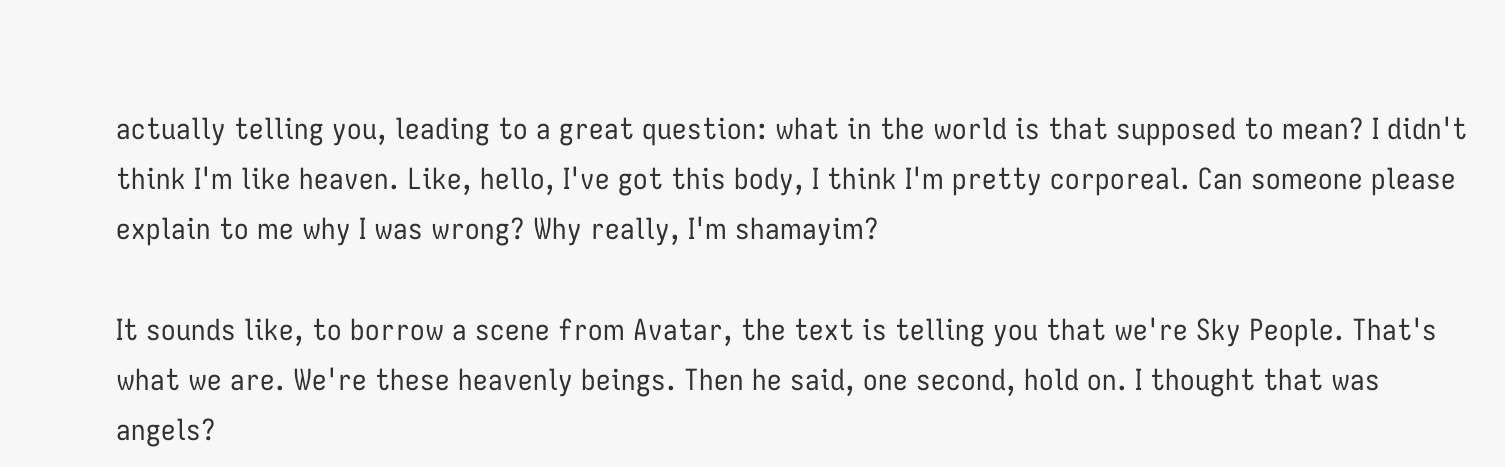actually telling you, leading to a great question: what in the world is that supposed to mean? I didn't think I'm like heaven. Like, hello, I've got this body, I think I'm pretty corporeal. Can someone please explain to me why I was wrong? Why really, I'm shamayim?

It sounds like, to borrow a scene from Avatar, the text is telling you that we're Sky People. That's what we are. We're these heavenly beings. Then he said, one second, hold on. I thought that was angels?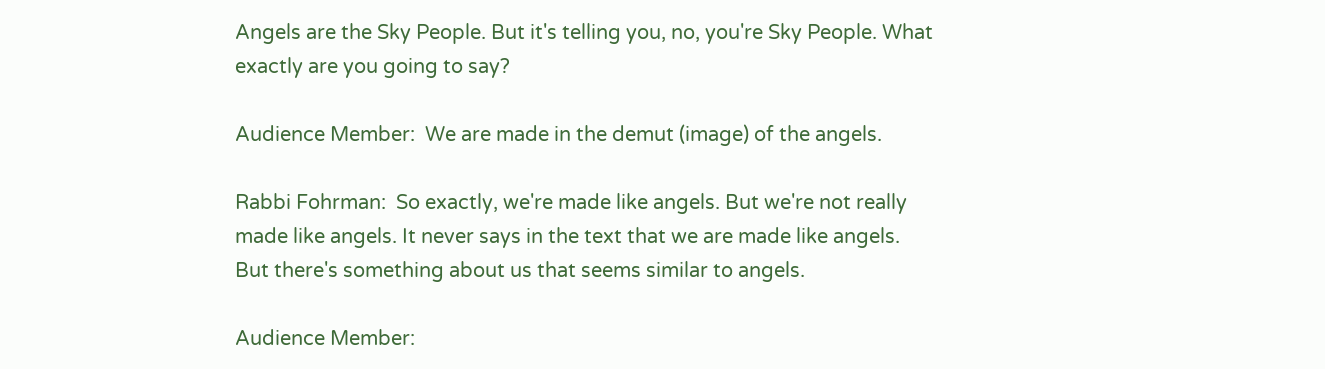Angels are the Sky People. But it's telling you, no, you're Sky People. What exactly are you going to say?

Audience Member:  We are made in the demut (image) of the angels.

Rabbi Fohrman:  So exactly, we're made like angels. But we're not really made like angels. It never says in the text that we are made like angels. But there's something about us that seems similar to angels.

Audience Member: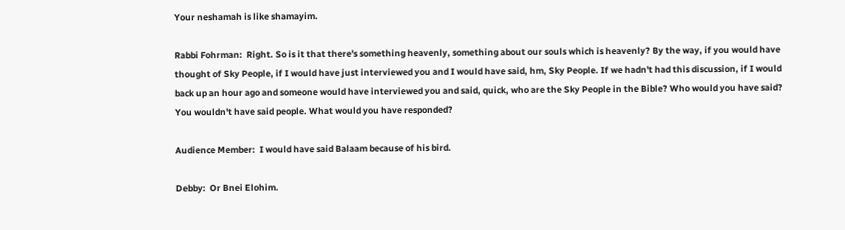Your neshamah is like shamayim.

Rabbi Fohrman:  Right. So is it that there's something heavenly, something about our souls which is heavenly? By the way, if you would have thought of Sky People, if I would have just interviewed you and I would have said, hm, Sky People. If we hadn't had this discussion, if I would back up an hour ago and someone would have interviewed you and said, quick, who are the Sky People in the Bible? Who would you have said? You wouldn't have said people. What would you have responded?

Audience Member:  I would have said Balaam because of his bird.

Debby:  Or Bnei Elohim.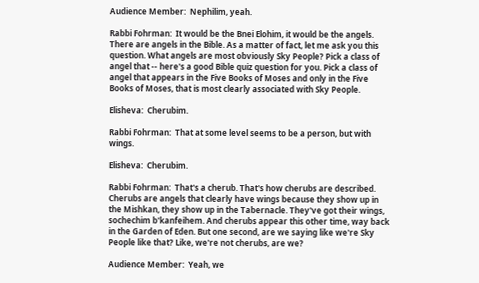Audience Member:  Nephilim, yeah.

Rabbi Fohrman:  It would be the Bnei Elohim, it would be the angels. There are angels in the Bible. As a matter of fact, let me ask you this question. What angels are most obviously Sky People? Pick a class of angel that -- here's a good Bible quiz question for you. Pick a class of angel that appears in the Five Books of Moses and only in the Five Books of Moses, that is most clearly associated with Sky People.

Elisheva:  Cherubim.

Rabbi Fohrman:  That at some level seems to be a person, but with wings.

Elisheva:  Cherubim.

Rabbi Fohrman:  That's a cherub. That's how cherubs are described. Cherubs are angels that clearly have wings because they show up in the Mishkan, they show up in the Tabernacle. They've got their wings, sochechim b'kanfeihem. And cherubs appear this other time, way back in the Garden of Eden. But one second, are we saying like we're Sky People like that? Like, we're not cherubs, are we?

Audience Member:  Yeah, we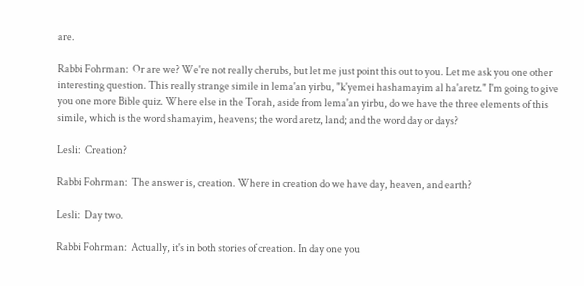are.

Rabbi Fohrman:  Or are we? We're not really cherubs, but let me just point this out to you. Let me ask you one other interesting question. This really strange simile in lema'an yirbu, "k'yemei hashamayim al ha'aretz." I'm going to give you one more Bible quiz. Where else in the Torah, aside from lema'an yirbu, do we have the three elements of this simile, which is the word shamayim, heavens; the word aretz, land; and the word day or days?

Lesli:  Creation?

Rabbi Fohrman:  The answer is, creation. Where in creation do we have day, heaven, and earth?

Lesli:  Day two.

Rabbi Fohrman:  Actually, it's in both stories of creation. In day one you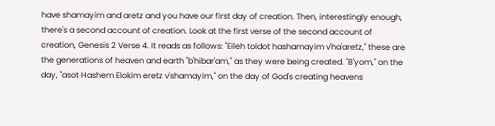have shamayim and aretz and you have our first day of creation. Then, interestingly enough, there's a second account of creation. Look at the first verse of the second account of creation, Genesis 2 Verse 4. It reads as follows: "Eileh toldot hashamayim v'ha'aretz," these are the generations of heaven and earth "b'hibar'am," as they were being created. "B'yom," on the day, "asot Hashem Elokim eretz v'shamayim," on the day of God's creating heavens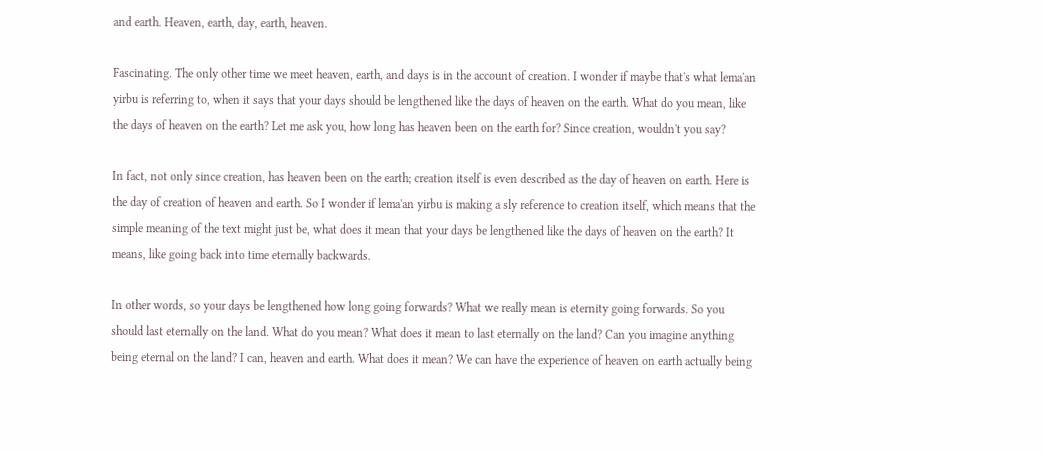and earth. Heaven, earth, day, earth, heaven.

Fascinating. The only other time we meet heaven, earth, and days is in the account of creation. I wonder if maybe that's what lema'an yirbu is referring to, when it says that your days should be lengthened like the days of heaven on the earth. What do you mean, like the days of heaven on the earth? Let me ask you, how long has heaven been on the earth for? Since creation, wouldn't you say?

In fact, not only since creation, has heaven been on the earth; creation itself is even described as the day of heaven on earth. Here is the day of creation of heaven and earth. So I wonder if lema'an yirbu is making a sly reference to creation itself, which means that the simple meaning of the text might just be, what does it mean that your days be lengthened like the days of heaven on the earth? It means, like going back into time eternally backwards.

In other words, so your days be lengthened how long going forwards? What we really mean is eternity going forwards. So you should last eternally on the land. What do you mean? What does it mean to last eternally on the land? Can you imagine anything being eternal on the land? I can, heaven and earth. What does it mean? We can have the experience of heaven on earth actually being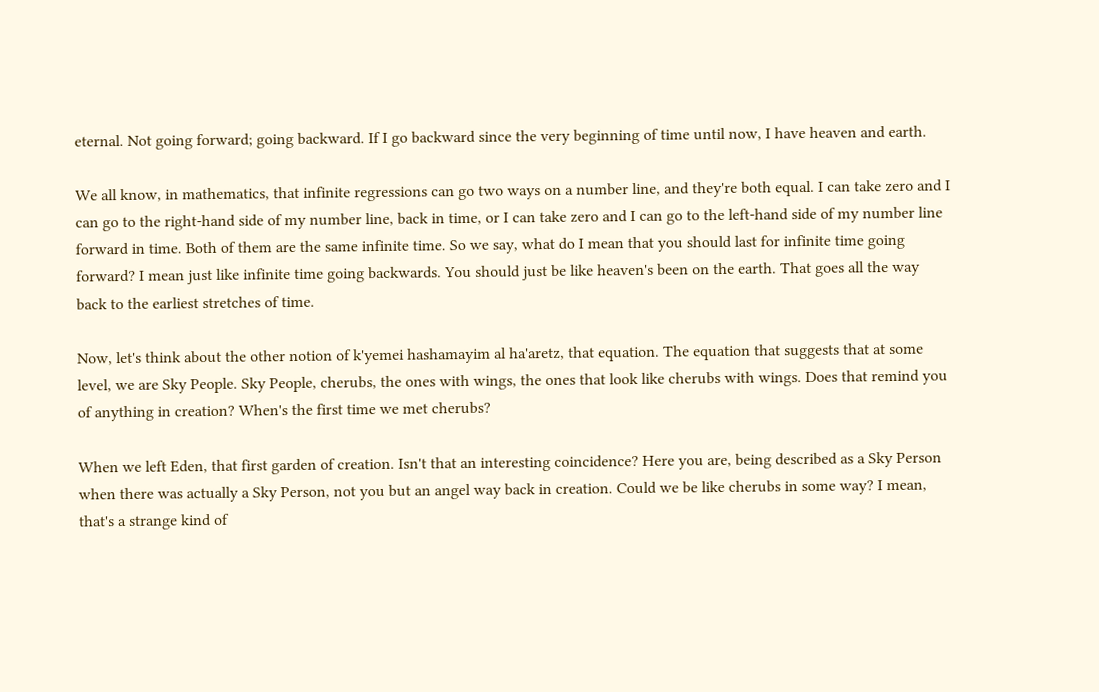eternal. Not going forward; going backward. If I go backward since the very beginning of time until now, I have heaven and earth.

We all know, in mathematics, that infinite regressions can go two ways on a number line, and they're both equal. I can take zero and I can go to the right-hand side of my number line, back in time, or I can take zero and I can go to the left-hand side of my number line forward in time. Both of them are the same infinite time. So we say, what do I mean that you should last for infinite time going forward? I mean just like infinite time going backwards. You should just be like heaven's been on the earth. That goes all the way back to the earliest stretches of time.

Now, let's think about the other notion of k'yemei hashamayim al ha'aretz, that equation. The equation that suggests that at some level, we are Sky People. Sky People, cherubs, the ones with wings, the ones that look like cherubs with wings. Does that remind you of anything in creation? When's the first time we met cherubs?

When we left Eden, that first garden of creation. Isn't that an interesting coincidence? Here you are, being described as a Sky Person when there was actually a Sky Person, not you but an angel way back in creation. Could we be like cherubs in some way? I mean, that's a strange kind of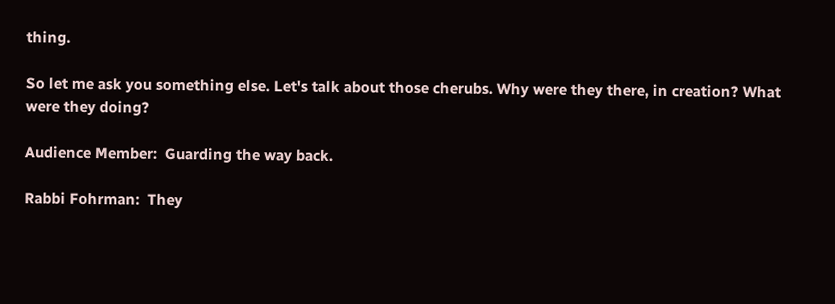thing.

So let me ask you something else. Let's talk about those cherubs. Why were they there, in creation? What were they doing?

Audience Member:  Guarding the way back.

Rabbi Fohrman:  They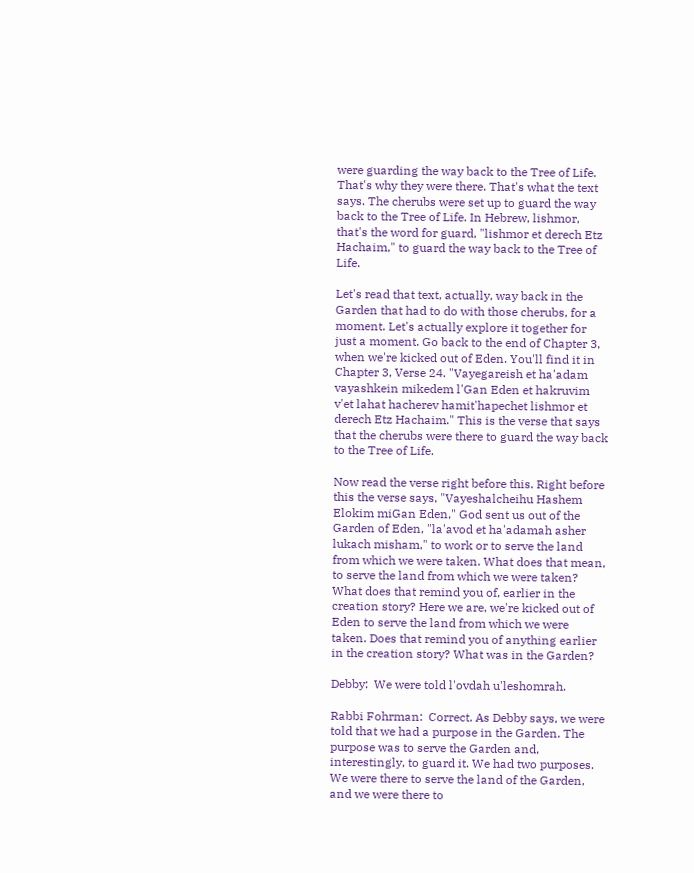were guarding the way back to the Tree of Life. That's why they were there. That's what the text says. The cherubs were set up to guard the way back to the Tree of Life. In Hebrew, lishmor, that's the word for guard, "lishmor et derech Etz Hachaim," to guard the way back to the Tree of Life.

Let's read that text, actually, way back in the Garden that had to do with those cherubs, for a moment. Let's actually explore it together for just a moment. Go back to the end of Chapter 3, when we're kicked out of Eden. You'll find it in Chapter 3, Verse 24. "Vayegareish et ha'adam vayashkein mikedem l'Gan Eden et hakruvim v'et lahat hacherev hamit'hapechet lishmor et derech Etz Hachaim." This is the verse that says that the cherubs were there to guard the way back to the Tree of Life.

Now read the verse right before this. Right before this the verse says, "Vayeshalcheihu Hashem Elokim miGan Eden," God sent us out of the Garden of Eden, "la'avod et ha'adamah asher lukach misham," to work or to serve the land from which we were taken. What does that mean, to serve the land from which we were taken? What does that remind you of, earlier in the creation story? Here we are, we're kicked out of Eden to serve the land from which we were taken. Does that remind you of anything earlier in the creation story? What was in the Garden?

Debby:  We were told l'ovdah u'leshomrah.

Rabbi Fohrman:  Correct. As Debby says, we were told that we had a purpose in the Garden. The purpose was to serve the Garden and, interestingly, to guard it. We had two purposes. We were there to serve the land of the Garden, and we were there to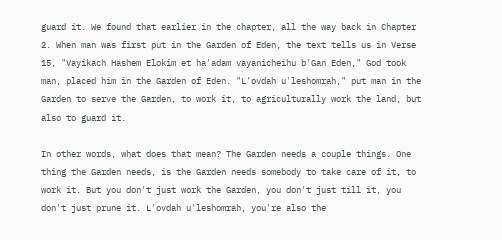guard it. We found that earlier in the chapter, all the way back in Chapter 2. When man was first put in the Garden of Eden, the text tells us in Verse 15, "Vayikach Hashem Elokim et ha'adam vayanicheihu b'Gan Eden," God took man, placed him in the Garden of Eden. "L'ovdah u'leshomrah," put man in the Garden to serve the Garden, to work it, to agriculturally work the land, but also to guard it.

In other words, what does that mean? The Garden needs a couple things. One thing the Garden needs, is the Garden needs somebody to take care of it, to work it. But you don't just work the Garden, you don't just till it, you don't just prune it. L'ovdah u'leshomrah, you're also the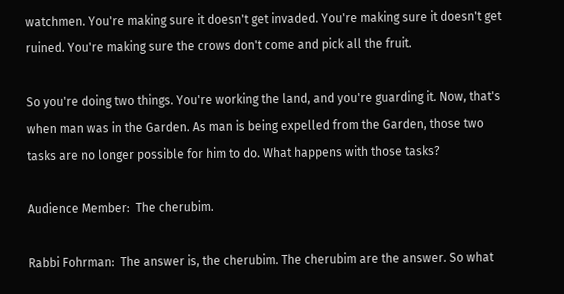watchmen. You're making sure it doesn't get invaded. You're making sure it doesn't get ruined. You're making sure the crows don't come and pick all the fruit.

So you're doing two things. You're working the land, and you're guarding it. Now, that's when man was in the Garden. As man is being expelled from the Garden, those two tasks are no longer possible for him to do. What happens with those tasks?

Audience Member:  The cherubim.

Rabbi Fohrman:  The answer is, the cherubim. The cherubim are the answer. So what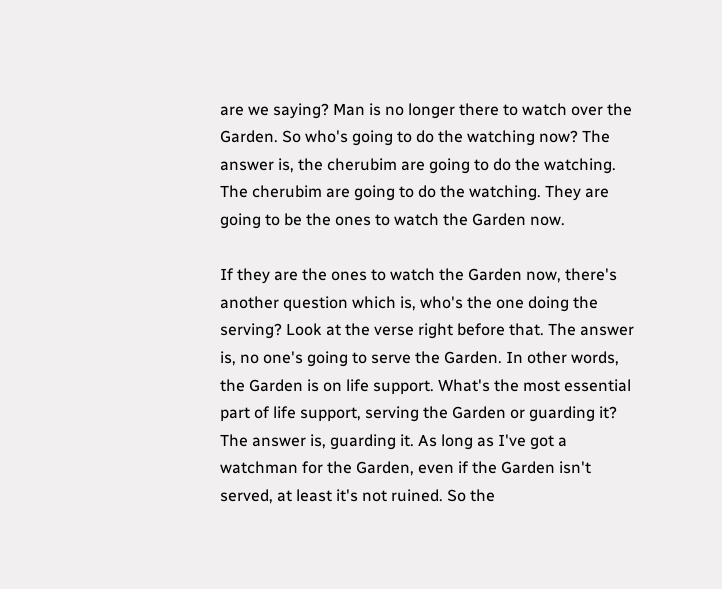are we saying? Man is no longer there to watch over the Garden. So who's going to do the watching now? The answer is, the cherubim are going to do the watching. The cherubim are going to do the watching. They are going to be the ones to watch the Garden now.

If they are the ones to watch the Garden now, there's another question which is, who's the one doing the serving? Look at the verse right before that. The answer is, no one's going to serve the Garden. In other words, the Garden is on life support. What's the most essential part of life support, serving the Garden or guarding it? The answer is, guarding it. As long as I've got a watchman for the Garden, even if the Garden isn't served, at least it's not ruined. So the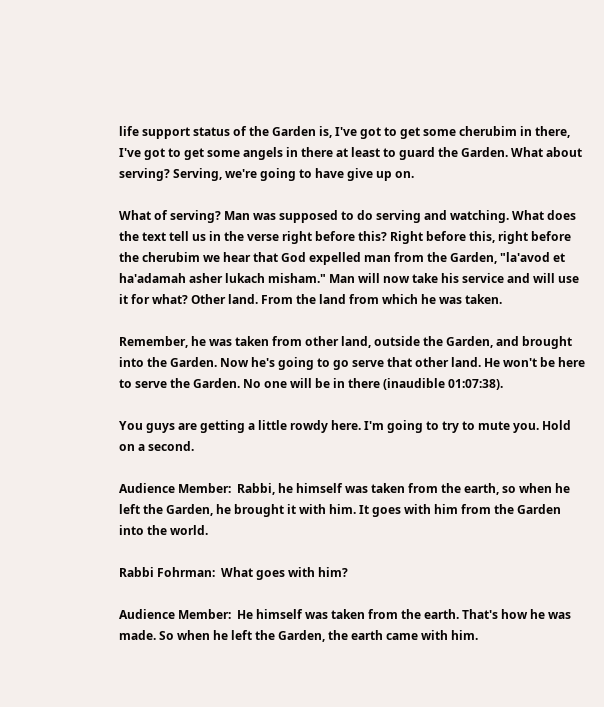life support status of the Garden is, I've got to get some cherubim in there, I've got to get some angels in there at least to guard the Garden. What about serving? Serving, we're going to have give up on.

What of serving? Man was supposed to do serving and watching. What does the text tell us in the verse right before this? Right before this, right before the cherubim we hear that God expelled man from the Garden, "la'avod et ha'adamah asher lukach misham." Man will now take his service and will use it for what? Other land. From the land from which he was taken.

Remember, he was taken from other land, outside the Garden, and brought into the Garden. Now he's going to go serve that other land. He won't be here to serve the Garden. No one will be in there (inaudible 01:07:38).

You guys are getting a little rowdy here. I'm going to try to mute you. Hold on a second.

Audience Member:  Rabbi, he himself was taken from the earth, so when he left the Garden, he brought it with him. It goes with him from the Garden into the world.

Rabbi Fohrman:  What goes with him?

Audience Member:  He himself was taken from the earth. That's how he was made. So when he left the Garden, the earth came with him.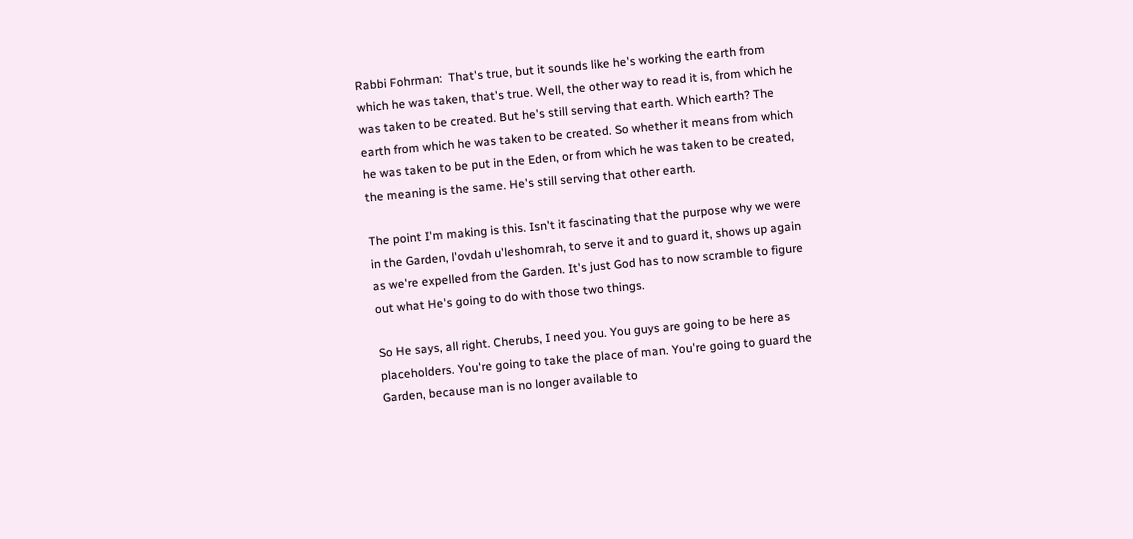Rabbi Fohrman:  That's true, but it sounds like he's working the earth from which he was taken, that's true. Well, the other way to read it is, from which he was taken to be created. But he's still serving that earth. Which earth? The earth from which he was taken to be created. So whether it means from which he was taken to be put in the Eden, or from which he was taken to be created, the meaning is the same. He's still serving that other earth.

The point I'm making is this. Isn't it fascinating that the purpose why we were in the Garden, l'ovdah u'leshomrah, to serve it and to guard it, shows up again as we're expelled from the Garden. It's just God has to now scramble to figure out what He's going to do with those two things.

So He says, all right. Cherubs, I need you. You guys are going to be here as placeholders. You're going to take the place of man. You're going to guard the Garden, because man is no longer available to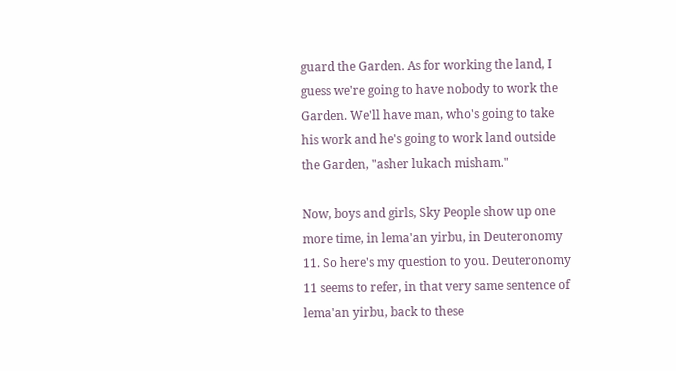guard the Garden. As for working the land, I guess we're going to have nobody to work the Garden. We'll have man, who's going to take his work and he's going to work land outside the Garden, "asher lukach misham."

Now, boys and girls, Sky People show up one more time, in lema'an yirbu, in Deuteronomy 11. So here's my question to you. Deuteronomy 11 seems to refer, in that very same sentence of lema'an yirbu, back to these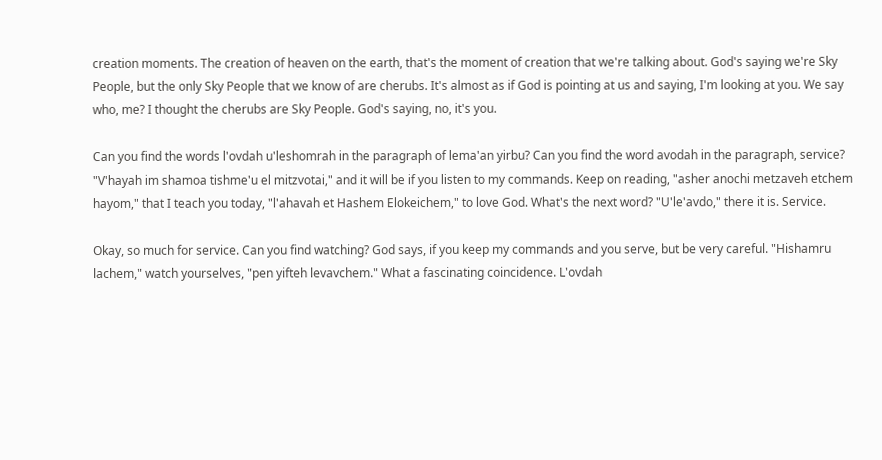creation moments. The creation of heaven on the earth, that's the moment of creation that we're talking about. God's saying we're Sky People, but the only Sky People that we know of are cherubs. It's almost as if God is pointing at us and saying, I'm looking at you. We say who, me? I thought the cherubs are Sky People. God's saying, no, it's you.

Can you find the words l'ovdah u'leshomrah in the paragraph of lema'an yirbu? Can you find the word avodah in the paragraph, service? "V'hayah im shamoa tishme'u el mitzvotai," and it will be if you listen to my commands. Keep on reading, "asher anochi metzaveh etchem hayom," that I teach you today, "l'ahavah et Hashem Elokeichem," to love God. What's the next word? "U'le'avdo," there it is. Service.

Okay, so much for service. Can you find watching? God says, if you keep my commands and you serve, but be very careful. "Hishamru lachem," watch yourselves, "pen yifteh levavchem." What a fascinating coincidence. L'ovdah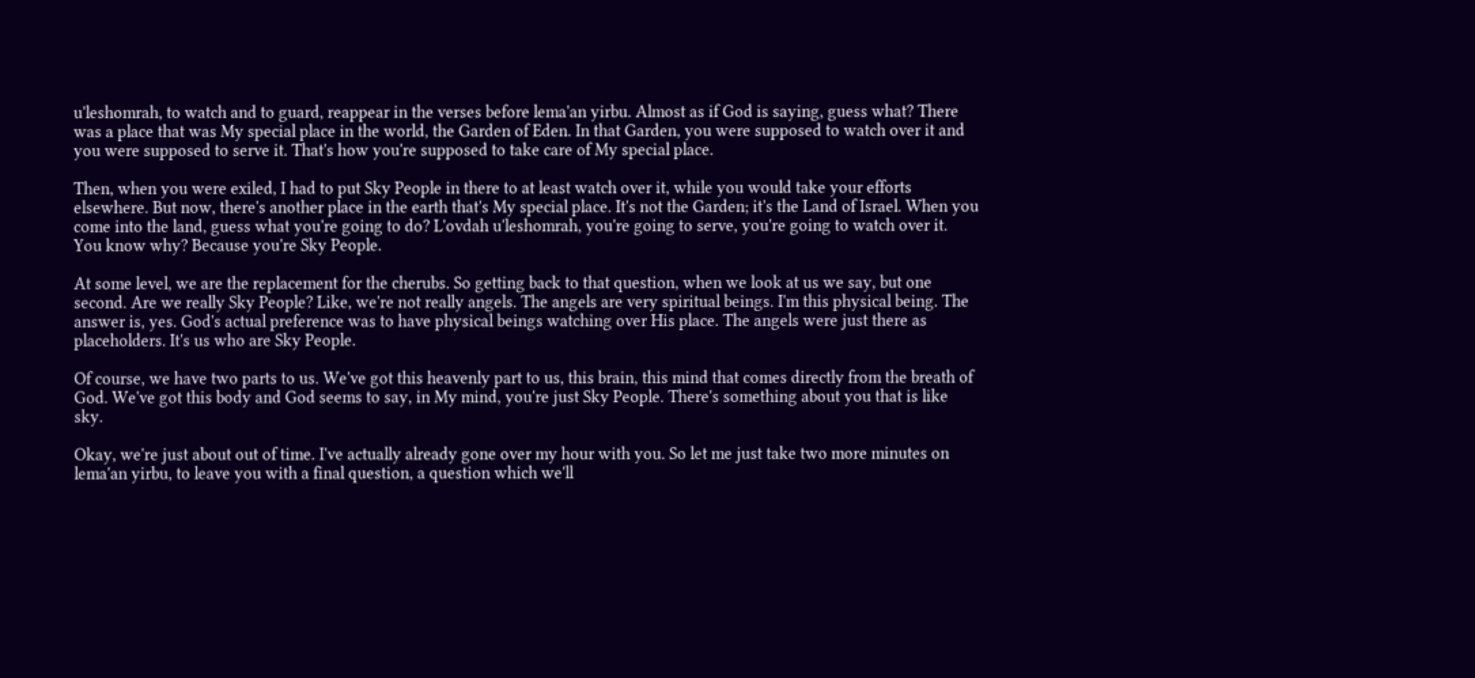u'leshomrah, to watch and to guard, reappear in the verses before lema'an yirbu. Almost as if God is saying, guess what? There was a place that was My special place in the world, the Garden of Eden. In that Garden, you were supposed to watch over it and you were supposed to serve it. That's how you're supposed to take care of My special place.

Then, when you were exiled, I had to put Sky People in there to at least watch over it, while you would take your efforts elsewhere. But now, there's another place in the earth that's My special place. It's not the Garden; it's the Land of Israel. When you come into the land, guess what you're going to do? L'ovdah u'leshomrah, you're going to serve, you're going to watch over it. You know why? Because you're Sky People.

At some level, we are the replacement for the cherubs. So getting back to that question, when we look at us we say, but one second. Are we really Sky People? Like, we're not really angels. The angels are very spiritual beings. I'm this physical being. The answer is, yes. God's actual preference was to have physical beings watching over His place. The angels were just there as placeholders. It's us who are Sky People.

Of course, we have two parts to us. We've got this heavenly part to us, this brain, this mind that comes directly from the breath of God. We've got this body and God seems to say, in My mind, you're just Sky People. There's something about you that is like sky.

Okay, we're just about out of time. I've actually already gone over my hour with you. So let me just take two more minutes on lema'an yirbu, to leave you with a final question, a question which we'll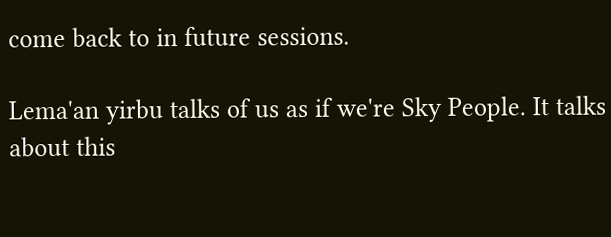come back to in future sessions.

Lema'an yirbu talks of us as if we're Sky People. It talks about this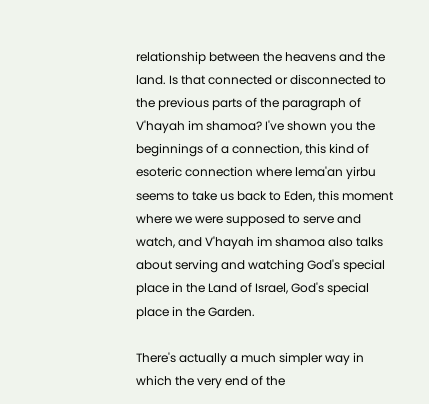relationship between the heavens and the land. Is that connected or disconnected to the previous parts of the paragraph of V'hayah im shamoa? I've shown you the beginnings of a connection, this kind of esoteric connection where lema'an yirbu seems to take us back to Eden, this moment where we were supposed to serve and watch, and V'hayah im shamoa also talks about serving and watching God's special place in the Land of Israel, God's special place in the Garden.

There's actually a much simpler way in which the very end of the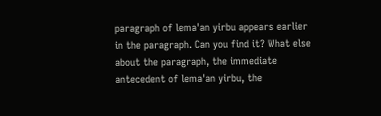paragraph of lema'an yirbu appears earlier in the paragraph. Can you find it? What else about the paragraph, the immediate antecedent of lema'an yirbu, the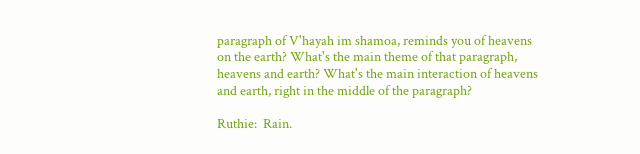paragraph of V'hayah im shamoa, reminds you of heavens on the earth? What's the main theme of that paragraph, heavens and earth? What's the main interaction of heavens and earth, right in the middle of the paragraph?

Ruthie:  Rain.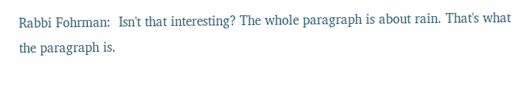Rabbi Fohrman:  Isn't that interesting? The whole paragraph is about rain. That's what the paragraph is.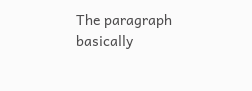The paragraph basically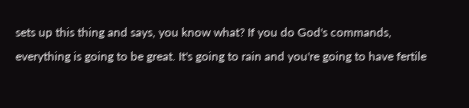sets up this thing and says, you know what? If you do God's commands, everything is going to be great. It's going to rain and you're going to have fertile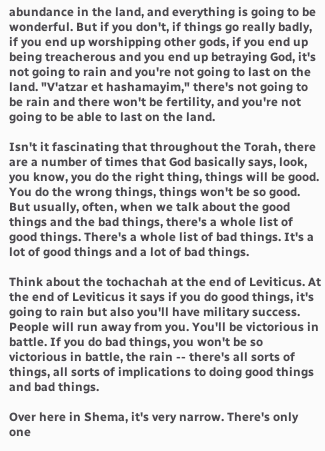abundance in the land, and everything is going to be wonderful. But if you don't, if things go really badly, if you end up worshipping other gods, if you end up being treacherous and you end up betraying God, it's not going to rain and you're not going to last on the land. "V'atzar et hashamayim," there's not going to be rain and there won't be fertility, and you're not going to be able to last on the land.

Isn't it fascinating that throughout the Torah, there are a number of times that God basically says, look, you know, you do the right thing, things will be good. You do the wrong things, things won't be so good. But usually, often, when we talk about the good things and the bad things, there's a whole list of good things. There's a whole list of bad things. It's a lot of good things and a lot of bad things.

Think about the tochachah at the end of Leviticus. At the end of Leviticus it says if you do good things, it's going to rain but also you'll have military success. People will run away from you. You'll be victorious in battle. If you do bad things, you won't be so victorious in battle, the rain -- there's all sorts of things, all sorts of implications to doing good things and bad things.

Over here in Shema, it's very narrow. There's only one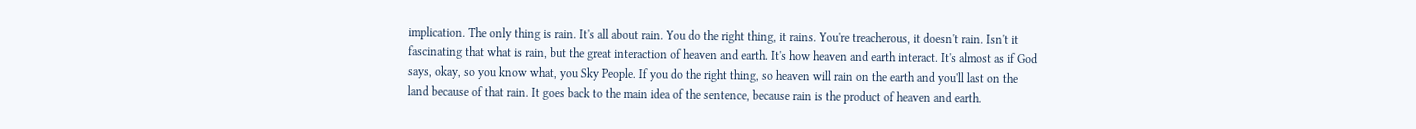implication. The only thing is rain. It's all about rain. You do the right thing, it rains. You're treacherous, it doesn't rain. Isn't it fascinating that what is rain, but the great interaction of heaven and earth. It's how heaven and earth interact. It's almost as if God says, okay, so you know what, you Sky People. If you do the right thing, so heaven will rain on the earth and you'll last on the land because of that rain. It goes back to the main idea of the sentence, because rain is the product of heaven and earth.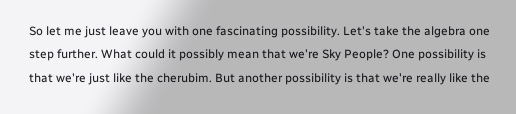So let me just leave you with one fascinating possibility. Let's take the algebra one step further. What could it possibly mean that we're Sky People? One possibility is that we're just like the cherubim. But another possibility is that we're really like the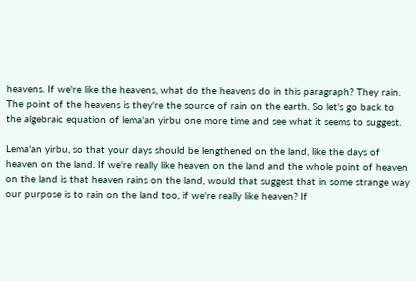heavens. If we're like the heavens, what do the heavens do in this paragraph? They rain. The point of the heavens is they're the source of rain on the earth. So let's go back to the algebraic equation of lema'an yirbu one more time and see what it seems to suggest.

Lema'an yirbu, so that your days should be lengthened on the land, like the days of heaven on the land. If we're really like heaven on the land and the whole point of heaven on the land is that heaven rains on the land, would that suggest that in some strange way our purpose is to rain on the land too, if we're really like heaven? If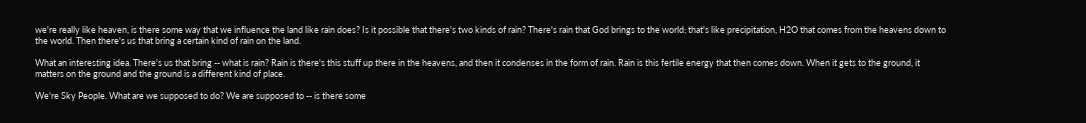we're really like heaven, is there some way that we influence the land like rain does? Is it possible that there's two kinds of rain? There's rain that God brings to the world; that's like precipitation, H2O that comes from the heavens down to the world. Then there's us that bring a certain kind of rain on the land.

What an interesting idea. There's us that bring -- what is rain? Rain is there's this stuff up there in the heavens, and then it condenses in the form of rain. Rain is this fertile energy that then comes down. When it gets to the ground, it matters on the ground and the ground is a different kind of place.

We're Sky People. What are we supposed to do? We are supposed to -- is there some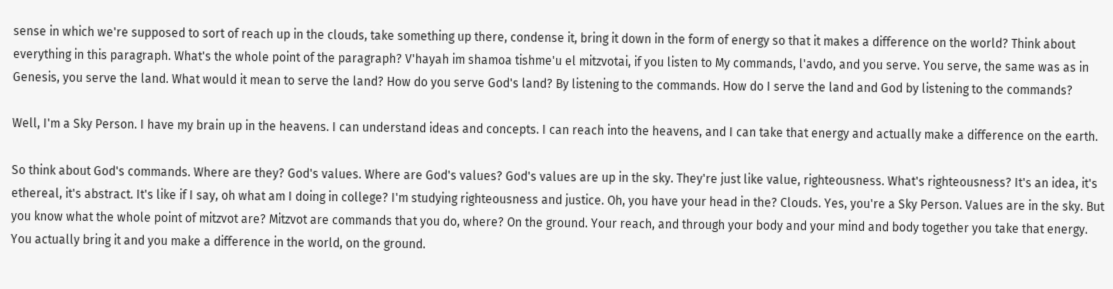sense in which we're supposed to sort of reach up in the clouds, take something up there, condense it, bring it down in the form of energy so that it makes a difference on the world? Think about everything in this paragraph. What's the whole point of the paragraph? V'hayah im shamoa tishme'u el mitzvotai, if you listen to My commands, l'avdo, and you serve. You serve, the same was as in Genesis, you serve the land. What would it mean to serve the land? How do you serve God's land? By listening to the commands. How do I serve the land and God by listening to the commands?

Well, I'm a Sky Person. I have my brain up in the heavens. I can understand ideas and concepts. I can reach into the heavens, and I can take that energy and actually make a difference on the earth.

So think about God's commands. Where are they? God's values. Where are God's values? God's values are up in the sky. They're just like value, righteousness. What's righteousness? It's an idea, it's ethereal, it's abstract. It's like if I say, oh what am I doing in college? I'm studying righteousness and justice. Oh, you have your head in the? Clouds. Yes, you're a Sky Person. Values are in the sky. But you know what the whole point of mitzvot are? Mitzvot are commands that you do, where? On the ground. Your reach, and through your body and your mind and body together you take that energy. You actually bring it and you make a difference in the world, on the ground.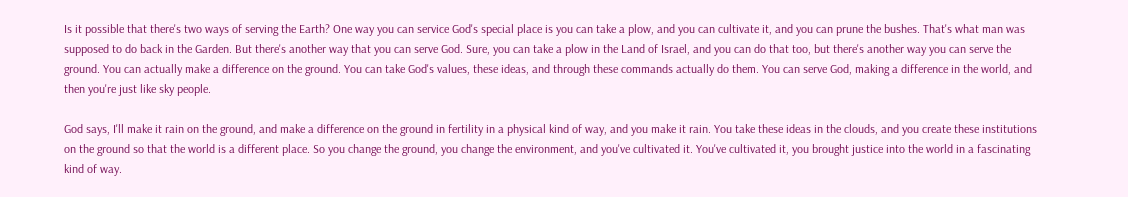Is it possible that there's two ways of serving the Earth? One way you can service God's special place is you can take a plow, and you can cultivate it, and you can prune the bushes. That's what man was supposed to do back in the Garden. But there's another way that you can serve God. Sure, you can take a plow in the Land of Israel, and you can do that too, but there's another way you can serve the ground. You can actually make a difference on the ground. You can take God's values, these ideas, and through these commands actually do them. You can serve God, making a difference in the world, and then you're just like sky people.

God says, I'll make it rain on the ground, and make a difference on the ground in fertility in a physical kind of way, and you make it rain. You take these ideas in the clouds, and you create these institutions on the ground so that the world is a different place. So you change the ground, you change the environment, and you've cultivated it. You've cultivated it, you brought justice into the world in a fascinating kind of way.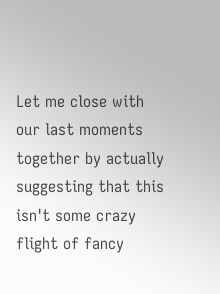Let me close with our last moments together by actually suggesting that this isn't some crazy flight of fancy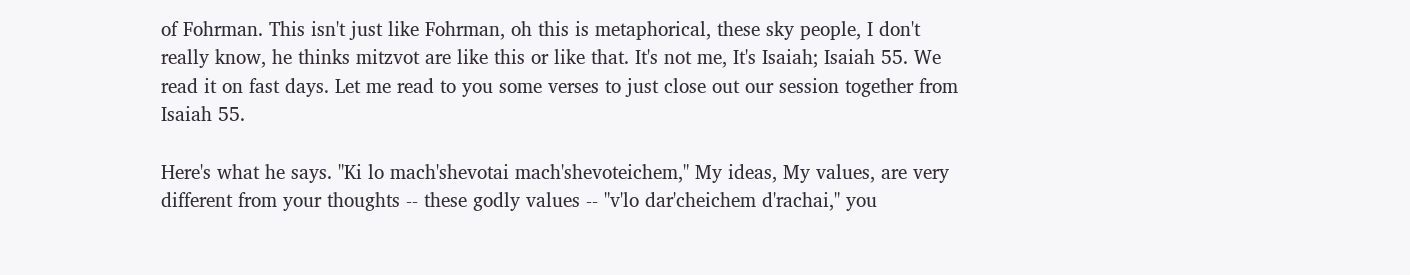of Fohrman. This isn't just like Fohrman, oh this is metaphorical, these sky people, I don't really know, he thinks mitzvot are like this or like that. It's not me, It's Isaiah; Isaiah 55. We read it on fast days. Let me read to you some verses to just close out our session together from Isaiah 55.

Here's what he says. "Ki lo mach'shevotai mach'shevoteichem," My ideas, My values, are very different from your thoughts -- these godly values -- "v'lo dar'cheichem d'rachai," you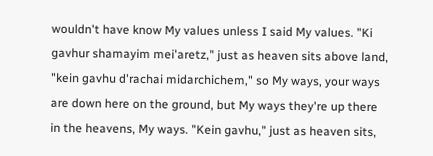wouldn't have know My values unless I said My values. "Ki gavhur shamayim mei'aretz," just as heaven sits above land, "kein gavhu d'rachai midarchichem," so My ways, your ways are down here on the ground, but My ways they're up there in the heavens, My ways. "Kein gavhu," just as heaven sits,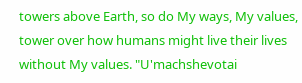towers above Earth, so do My ways, My values, tower over how humans might live their lives without My values. "U'machshevotai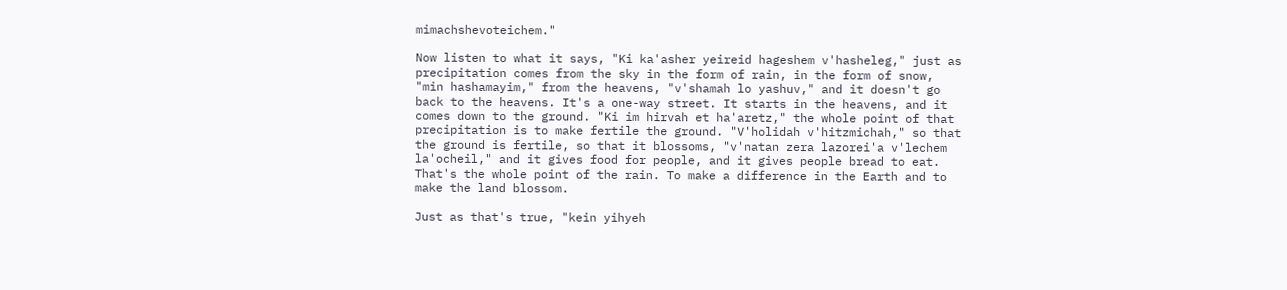mimachshevoteichem."

Now listen to what it says, "Ki ka'asher yeireid hageshem v'hasheleg," just as precipitation comes from the sky in the form of rain, in the form of snow, "min hashamayim," from the heavens, "v'shamah lo yashuv," and it doesn't go back to the heavens. It's a one-way street. It starts in the heavens, and it comes down to the ground. "Ki im hirvah et ha'aretz," the whole point of that precipitation is to make fertile the ground. "V'holidah v'hitzmichah," so that the ground is fertile, so that it blossoms, "v'natan zera lazorei'a v'lechem la'ocheil," and it gives food for people, and it gives people bread to eat. That's the whole point of the rain. To make a difference in the Earth and to make the land blossom.

Just as that's true, "kein yihyeh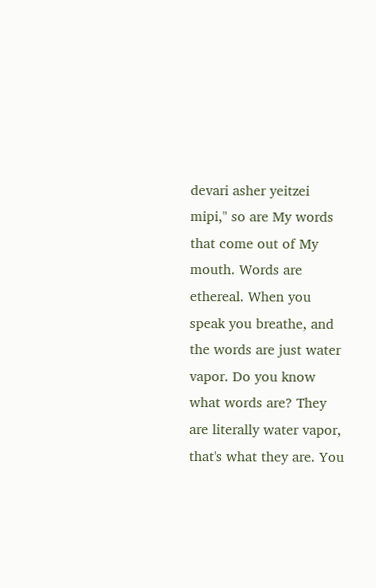devari asher yeitzei mipi," so are My words that come out of My mouth. Words are ethereal. When you speak you breathe, and the words are just water vapor. Do you know what words are? They are literally water vapor, that's what they are. You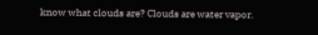know what clouds are? Clouds are water vapor.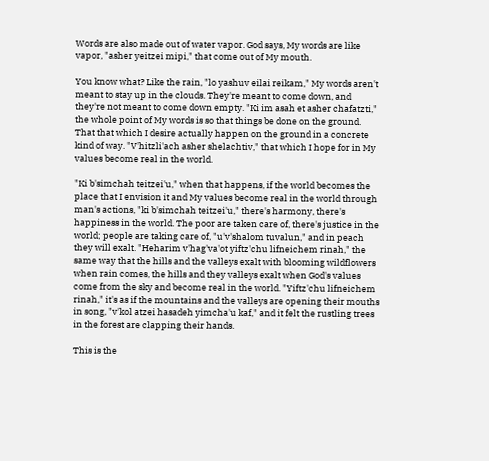Words are also made out of water vapor. God says, My words are like vapor, "asher yeitzei mipi," that come out of My mouth.

You know what? Like the rain, "lo yashuv eilai reikam," My words aren't meant to stay up in the clouds. They're meant to come down, and they're not meant to come down empty. "Ki im asah et asher chafatzti," the whole point of My words is so that things be done on the ground. That that which I desire actually happen on the ground in a concrete kind of way. "V'hitzli'ach asher shelachtiv," that which I hope for in My values become real in the world.

"Ki b'simchah teitzei'u," when that happens, if the world becomes the place that I envision it and My values become real in the world through man's actions, "ki b'simchah teitzei'u," there's harmony, there's happiness in the world. The poor are taken care of, there's justice in the world; people are taking care of, "u'v'shalom tuvalun," and in peach they will exalt. "Heharim v'hag'va'ot yiftz'chu lifneichem rinah," the same way that the hills and the valleys exalt with blooming wildflowers when rain comes, the hills and they valleys exalt when God's values come from the sky and become real in the world. "Yiftz'chu lifneichem rinah," it's as if the mountains and the valleys are opening their mouths in song, "v'kol atzei hasadeh yimcha'u kaf," and it felt the rustling trees in the forest are clapping their hands.

This is the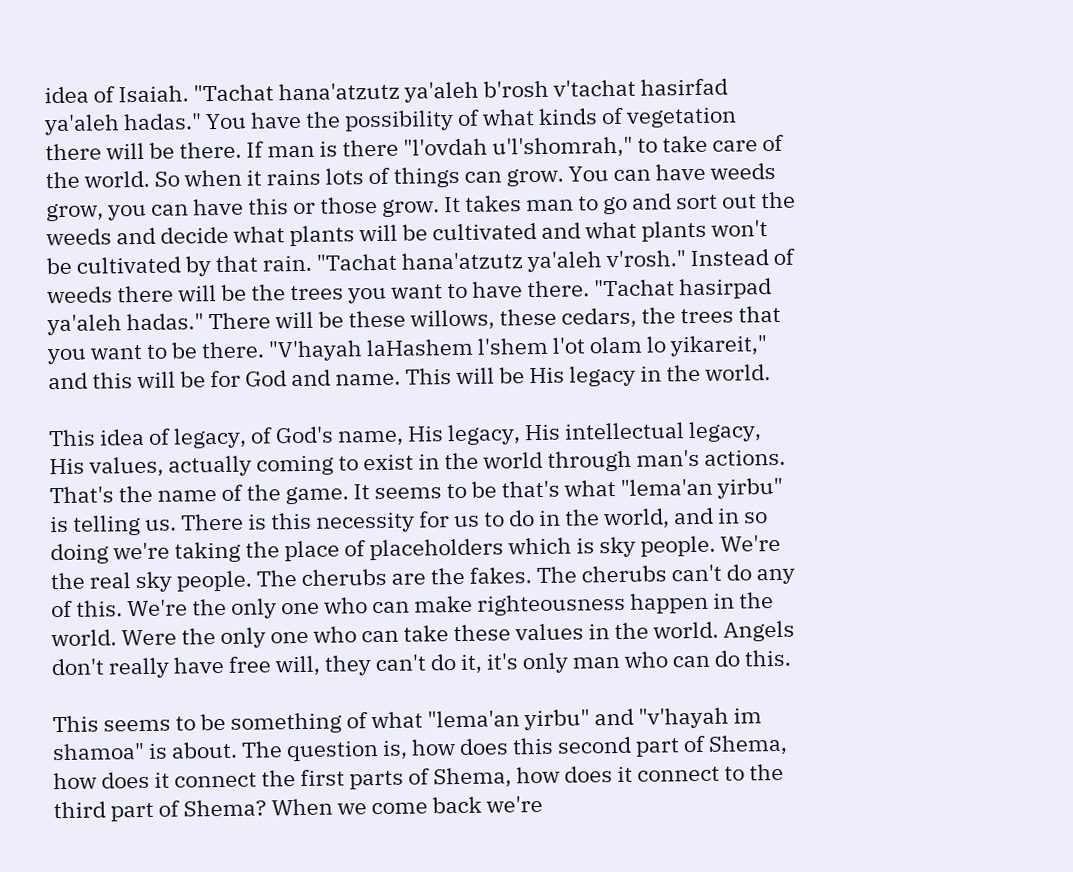idea of Isaiah. "Tachat hana'atzutz ya'aleh b'rosh v'tachat hasirfad ya'aleh hadas." You have the possibility of what kinds of vegetation there will be there. If man is there "l'ovdah u'l'shomrah," to take care of the world. So when it rains lots of things can grow. You can have weeds grow, you can have this or those grow. It takes man to go and sort out the weeds and decide what plants will be cultivated and what plants won't be cultivated by that rain. "Tachat hana'atzutz ya'aleh v'rosh." Instead of weeds there will be the trees you want to have there. "Tachat hasirpad ya'aleh hadas." There will be these willows, these cedars, the trees that you want to be there. "V'hayah laHashem l'shem l'ot olam lo yikareit," and this will be for God and name. This will be His legacy in the world.

This idea of legacy, of God's name, His legacy, His intellectual legacy, His values, actually coming to exist in the world through man's actions. That's the name of the game. It seems to be that's what "lema'an yirbu" is telling us. There is this necessity for us to do in the world, and in so doing we're taking the place of placeholders which is sky people. We're the real sky people. The cherubs are the fakes. The cherubs can't do any of this. We're the only one who can make righteousness happen in the world. Were the only one who can take these values in the world. Angels don't really have free will, they can't do it, it's only man who can do this.

This seems to be something of what "lema'an yirbu" and "v'hayah im shamoa" is about. The question is, how does this second part of Shema, how does it connect the first parts of Shema, how does it connect to the third part of Shema? When we come back we're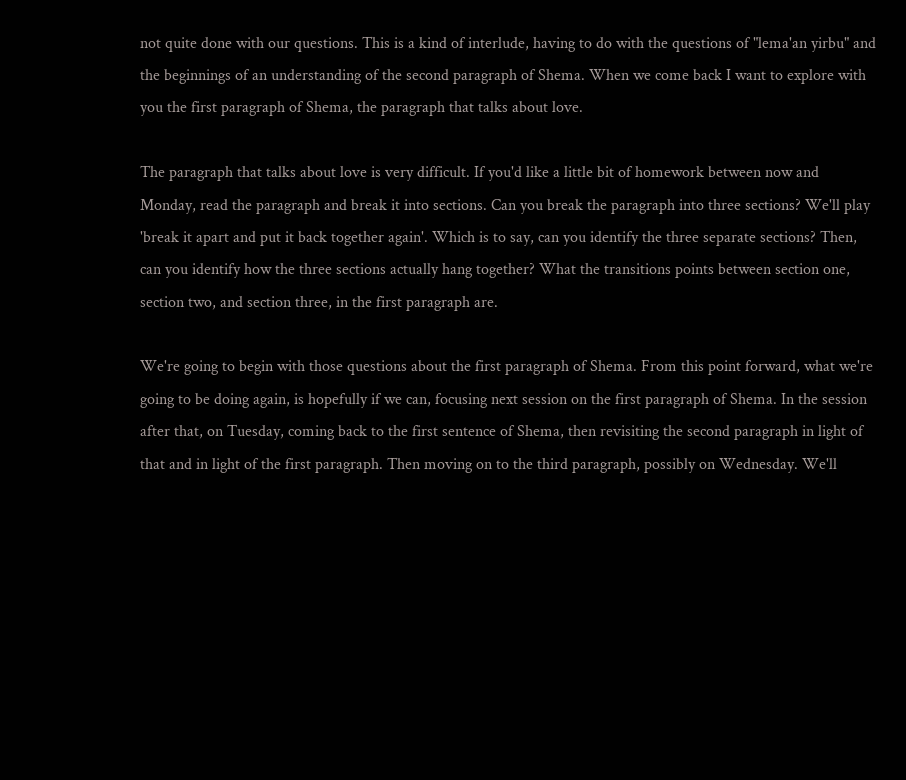not quite done with our questions. This is a kind of interlude, having to do with the questions of "lema'an yirbu" and the beginnings of an understanding of the second paragraph of Shema. When we come back I want to explore with you the first paragraph of Shema, the paragraph that talks about love.

The paragraph that talks about love is very difficult. If you'd like a little bit of homework between now and Monday, read the paragraph and break it into sections. Can you break the paragraph into three sections? We'll play 'break it apart and put it back together again'. Which is to say, can you identify the three separate sections? Then, can you identify how the three sections actually hang together? What the transitions points between section one, section two, and section three, in the first paragraph are.

We're going to begin with those questions about the first paragraph of Shema. From this point forward, what we're going to be doing again, is hopefully if we can, focusing next session on the first paragraph of Shema. In the session after that, on Tuesday, coming back to the first sentence of Shema, then revisiting the second paragraph in light of that and in light of the first paragraph. Then moving on to the third paragraph, possibly on Wednesday. We'll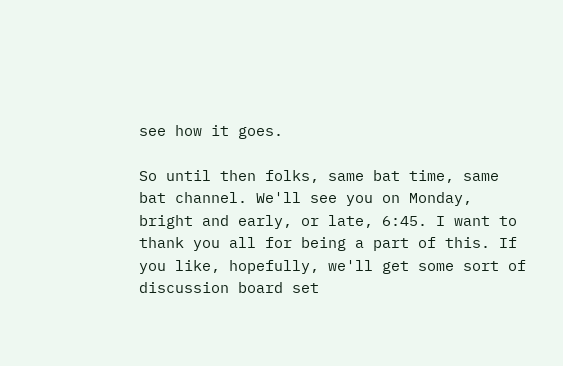see how it goes.

So until then folks, same bat time, same bat channel. We'll see you on Monday, bright and early, or late, 6:45. I want to thank you all for being a part of this. If you like, hopefully, we'll get some sort of discussion board set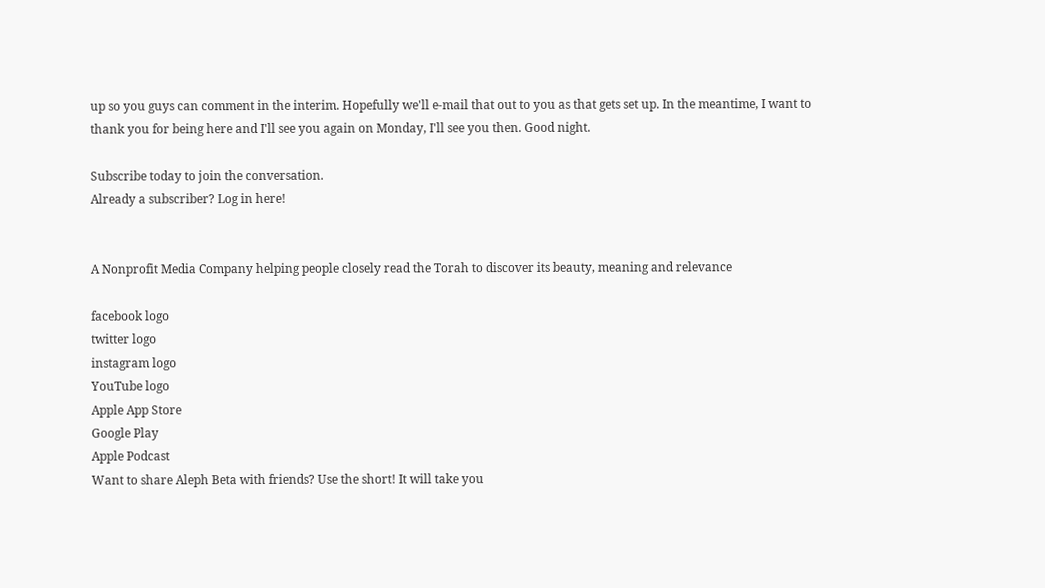up so you guys can comment in the interim. Hopefully we'll e-mail that out to you as that gets set up. In the meantime, I want to thank you for being here and I'll see you again on Monday, I'll see you then. Good night.

Subscribe today to join the conversation.
Already a subscriber? Log in here!


A Nonprofit Media Company helping people closely read the Torah to discover its beauty, meaning and relevance

facebook logo
twitter logo
instagram logo
YouTube logo
Apple App Store
Google Play
Apple Podcast
Want to share Aleph Beta with friends? Use the short! It will take you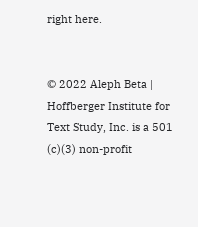right here.


© 2022 Aleph Beta | Hoffberger Institute for Text Study, Inc. is a 501 (c)(3) non-profit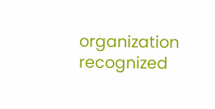organization recognized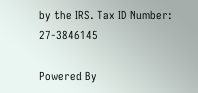by the IRS. Tax ID Number: 27-3846145

Powered By